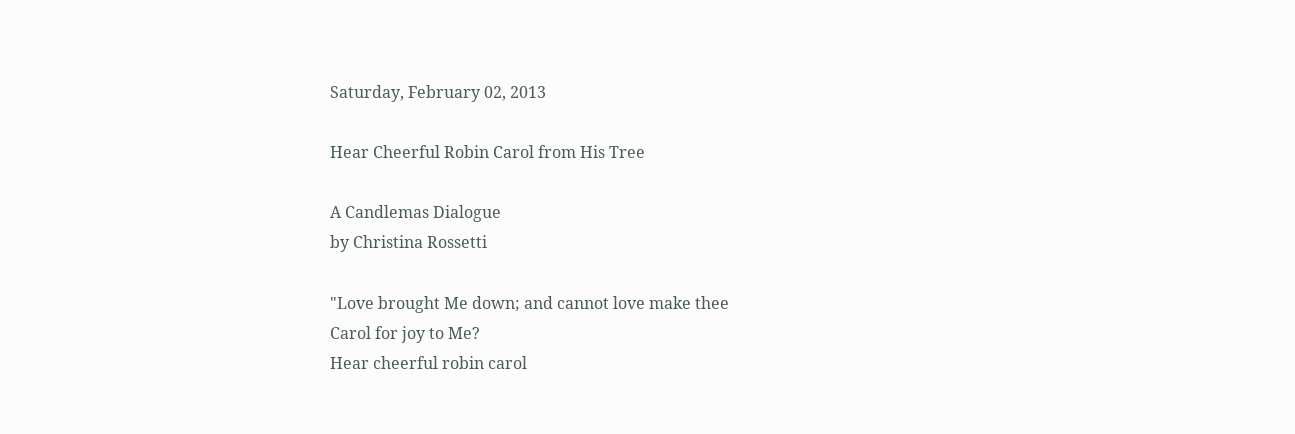Saturday, February 02, 2013

Hear Cheerful Robin Carol from His Tree

A Candlemas Dialogue
by Christina Rossetti

"Love brought Me down; and cannot love make thee
Carol for joy to Me?
Hear cheerful robin carol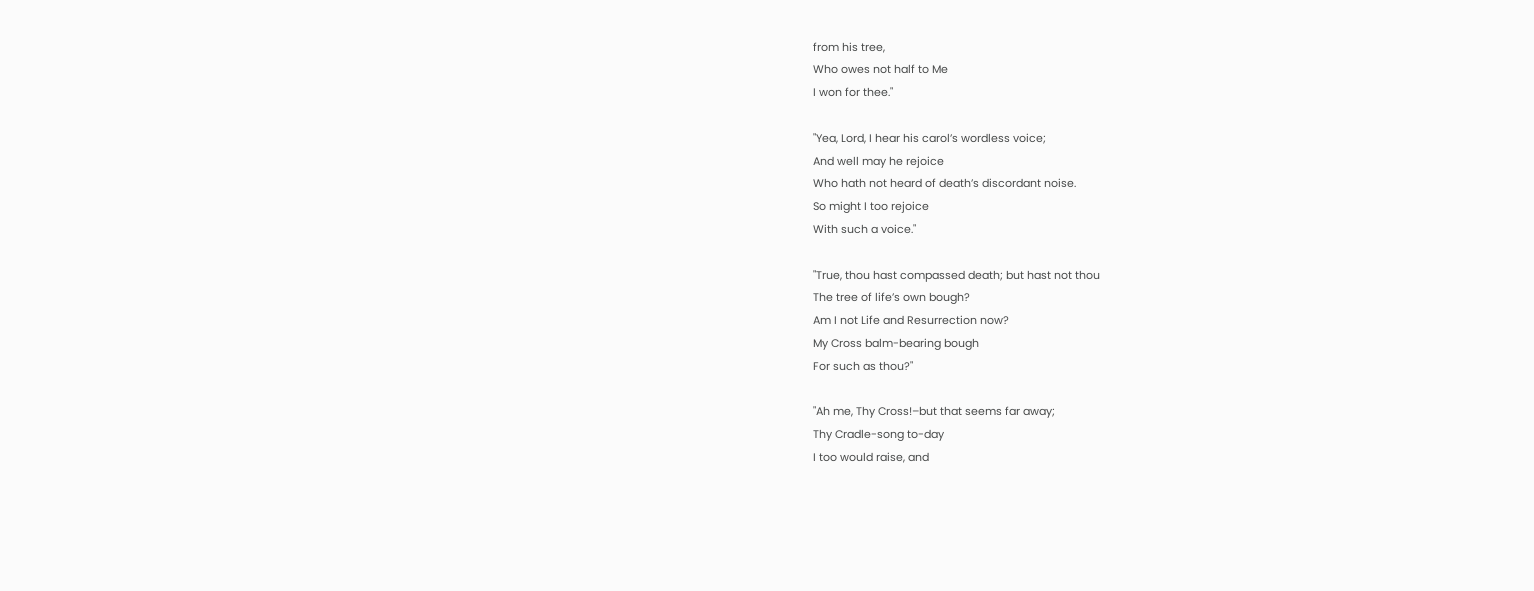from his tree,
Who owes not half to Me
I won for thee."

"Yea, Lord, I hear his carol’s wordless voice;
And well may he rejoice
Who hath not heard of death’s discordant noise.
So might I too rejoice
With such a voice."

"True, thou hast compassed death; but hast not thou
The tree of life’s own bough?
Am I not Life and Resurrection now?
My Cross balm-bearing bough
For such as thou?"

"Ah me, Thy Cross!–but that seems far away;
Thy Cradle-song to-day
I too would raise, and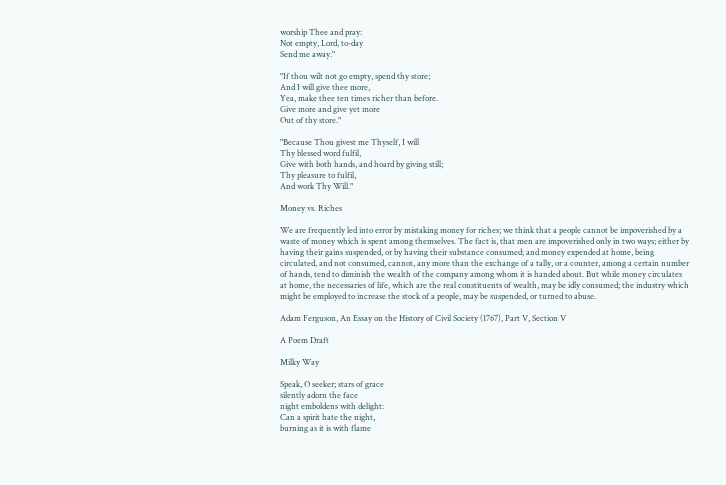worship Thee and pray:
Not empty, Lord, to-day
Send me away."

"If thou wilt not go empty, spend thy store;
And I will give thee more,
Yea, make thee ten times richer than before.
Give more and give yet more
Out of thy store."

"Because Thou givest me Thyself, I will
Thy blessed word fulfil,
Give with both hands, and hoard by giving still;
Thy pleasure to fulfil,
And work Thy Will."

Money vs. Riches

We are frequently led into error by mistaking money for riches; we think that a people cannot be impoverished by a waste of money which is spent among themselves. The fact is, that men are impoverished only in two ways; either by having their gains suspended, or by having their substance consumed; and money expended at home, being circulated, and not consumed, cannot, any more than the exchange of a tally, or a counter, among a certain number of hands, tend to diminish the wealth of the company among whom it is handed about. But while money circulates at home, the necessaries of life, which are the real constituents of wealth, may be idly consumed; the industry which might be employed to increase the stock of a people, may be suspended, or turned to abuse.

Adam Ferguson, An Essay on the History of Civil Society (1767), Part V, Section V

A Poem Draft

Milky Way

Speak, O seeker; stars of grace
silently adorn the face
night emboldens with delight:
Can a spirit hate the night,
burning as it is with flame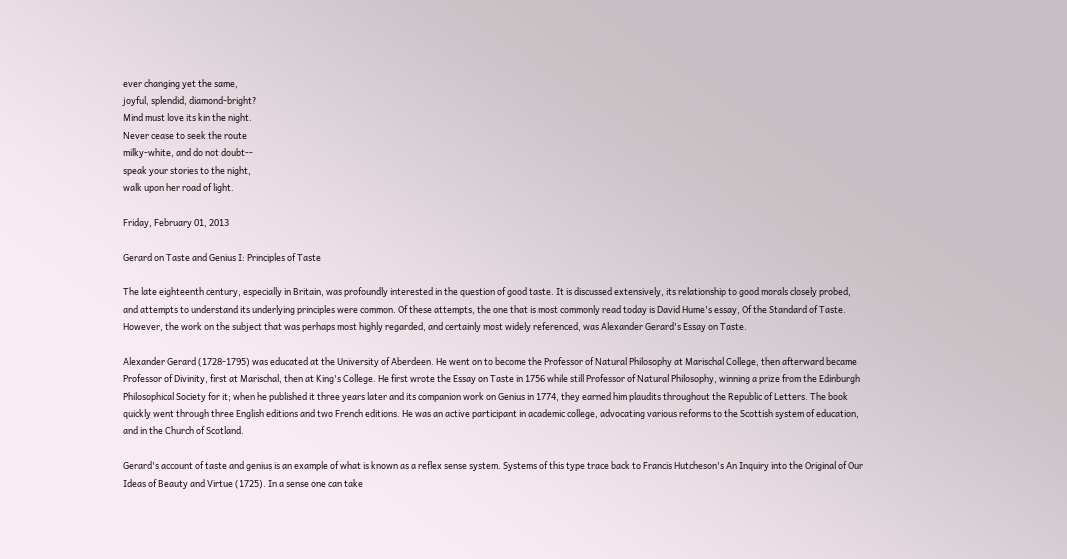ever changing yet the same,
joyful, splendid, diamond-bright?
Mind must love its kin the night.
Never cease to seek the route
milky-white, and do not doubt--
speak your stories to the night,
walk upon her road of light.

Friday, February 01, 2013

Gerard on Taste and Genius I: Principles of Taste

The late eighteenth century, especially in Britain, was profoundly interested in the question of good taste. It is discussed extensively, its relationship to good morals closely probed, and attempts to understand its underlying principles were common. Of these attempts, the one that is most commonly read today is David Hume's essay, Of the Standard of Taste. However, the work on the subject that was perhaps most highly regarded, and certainly most widely referenced, was Alexander Gerard's Essay on Taste.

Alexander Gerard (1728-1795) was educated at the University of Aberdeen. He went on to become the Professor of Natural Philosophy at Marischal College, then afterward became Professor of Divinity, first at Marischal, then at King's College. He first wrote the Essay on Taste in 1756 while still Professor of Natural Philosophy, winning a prize from the Edinburgh Philosophical Society for it; when he published it three years later and its companion work on Genius in 1774, they earned him plaudits throughout the Republic of Letters. The book quickly went through three English editions and two French editions. He was an active participant in academic college, advocating various reforms to the Scottish system of education, and in the Church of Scotland.

Gerard's account of taste and genius is an example of what is known as a reflex sense system. Systems of this type trace back to Francis Hutcheson's An Inquiry into the Original of Our Ideas of Beauty and Virtue (1725). In a sense one can take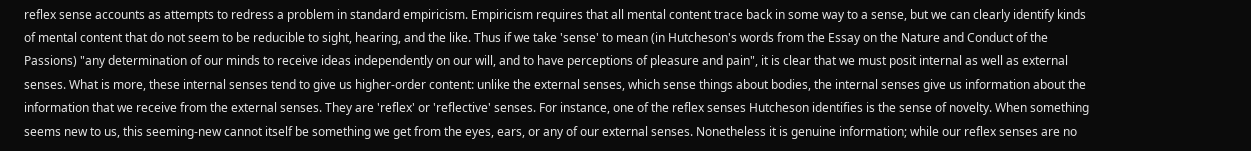reflex sense accounts as attempts to redress a problem in standard empiricism. Empiricism requires that all mental content trace back in some way to a sense, but we can clearly identify kinds of mental content that do not seem to be reducible to sight, hearing, and the like. Thus if we take 'sense' to mean (in Hutcheson's words from the Essay on the Nature and Conduct of the Passions) "any determination of our minds to receive ideas independently on our will, and to have perceptions of pleasure and pain", it is clear that we must posit internal as well as external senses. What is more, these internal senses tend to give us higher-order content: unlike the external senses, which sense things about bodies, the internal senses give us information about the information that we receive from the external senses. They are 'reflex' or 'reflective' senses. For instance, one of the reflex senses Hutcheson identifies is the sense of novelty. When something seems new to us, this seeming-new cannot itself be something we get from the eyes, ears, or any of our external senses. Nonetheless it is genuine information; while our reflex senses are no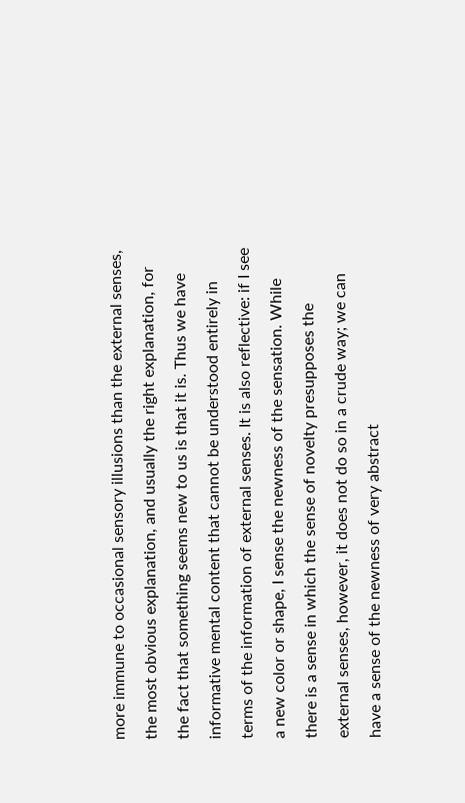more immune to occasional sensory illusions than the external senses, the most obvious explanation, and usually the right explanation, for the fact that something seems new to us is that it is. Thus we have informative mental content that cannot be understood entirely in terms of the information of external senses. It is also reflective: if I see a new color or shape, I sense the newness of the sensation. While there is a sense in which the sense of novelty presupposes the external senses, however, it does not do so in a crude way; we can have a sense of the newness of very abstract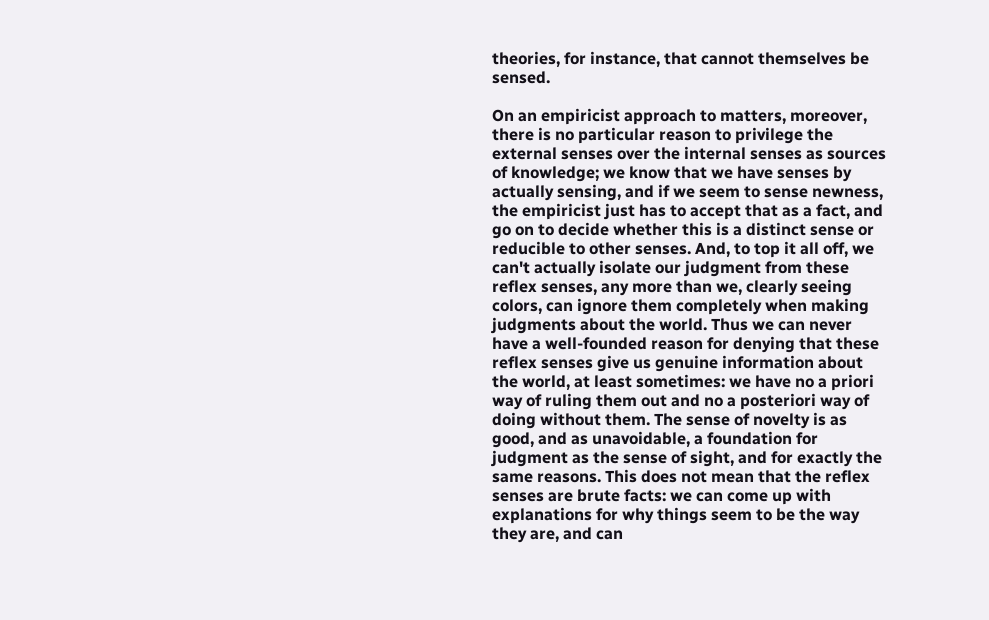theories, for instance, that cannot themselves be sensed.

On an empiricist approach to matters, moreover, there is no particular reason to privilege the external senses over the internal senses as sources of knowledge; we know that we have senses by actually sensing, and if we seem to sense newness, the empiricist just has to accept that as a fact, and go on to decide whether this is a distinct sense or reducible to other senses. And, to top it all off, we can't actually isolate our judgment from these reflex senses, any more than we, clearly seeing colors, can ignore them completely when making judgments about the world. Thus we can never have a well-founded reason for denying that these reflex senses give us genuine information about the world, at least sometimes: we have no a priori way of ruling them out and no a posteriori way of doing without them. The sense of novelty is as good, and as unavoidable, a foundation for judgment as the sense of sight, and for exactly the same reasons. This does not mean that the reflex senses are brute facts: we can come up with explanations for why things seem to be the way they are, and can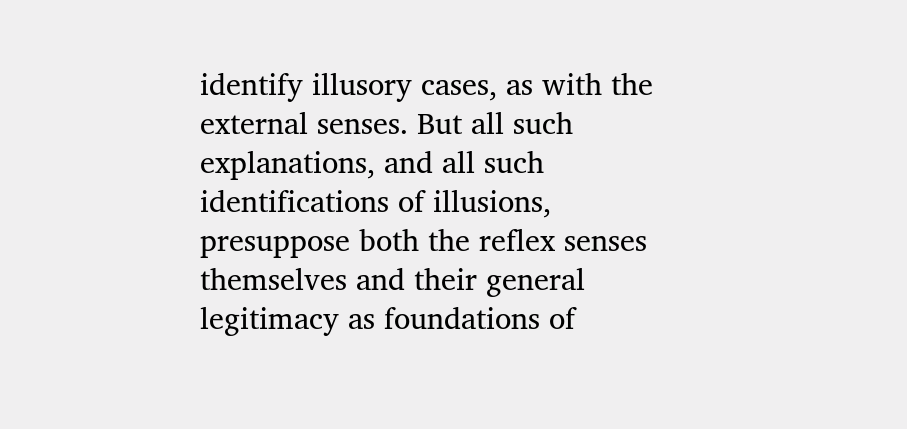identify illusory cases, as with the external senses. But all such explanations, and all such identifications of illusions, presuppose both the reflex senses themselves and their general legitimacy as foundations of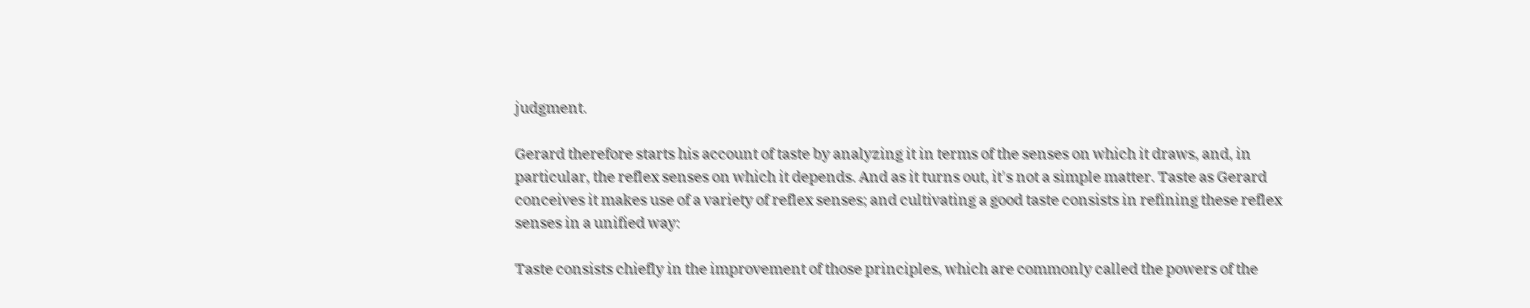judgment.

Gerard therefore starts his account of taste by analyzing it in terms of the senses on which it draws, and, in particular, the reflex senses on which it depends. And as it turns out, it's not a simple matter. Taste as Gerard conceives it makes use of a variety of reflex senses; and cultivating a good taste consists in refining these reflex senses in a unified way:

Taste consists chiefly in the improvement of those principles, which are commonly called the powers of the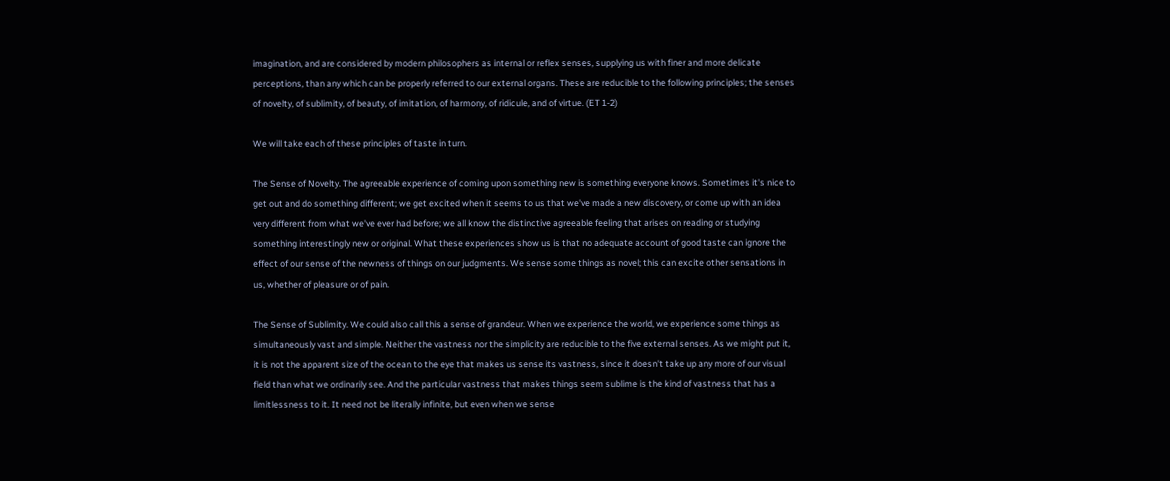imagination, and are considered by modern philosophers as internal or reflex senses, supplying us with finer and more delicate perceptions, than any which can be properly referred to our external organs. These are reducible to the following principles; the senses of novelty, of sublimity, of beauty, of imitation, of harmony, of ridicule, and of virtue. (ET 1-2)

We will take each of these principles of taste in turn.

The Sense of Novelty. The agreeable experience of coming upon something new is something everyone knows. Sometimes it's nice to get out and do something different; we get excited when it seems to us that we've made a new discovery, or come up with an idea very different from what we've ever had before; we all know the distinctive agreeable feeling that arises on reading or studying something interestingly new or original. What these experiences show us is that no adequate account of good taste can ignore the effect of our sense of the newness of things on our judgments. We sense some things as novel; this can excite other sensations in us, whether of pleasure or of pain.

The Sense of Sublimity. We could also call this a sense of grandeur. When we experience the world, we experience some things as simultaneously vast and simple. Neither the vastness nor the simplicity are reducible to the five external senses. As we might put it, it is not the apparent size of the ocean to the eye that makes us sense its vastness, since it doesn't take up any more of our visual field than what we ordinarily see. And the particular vastness that makes things seem sublime is the kind of vastness that has a limitlessness to it. It need not be literally infinite, but even when we sense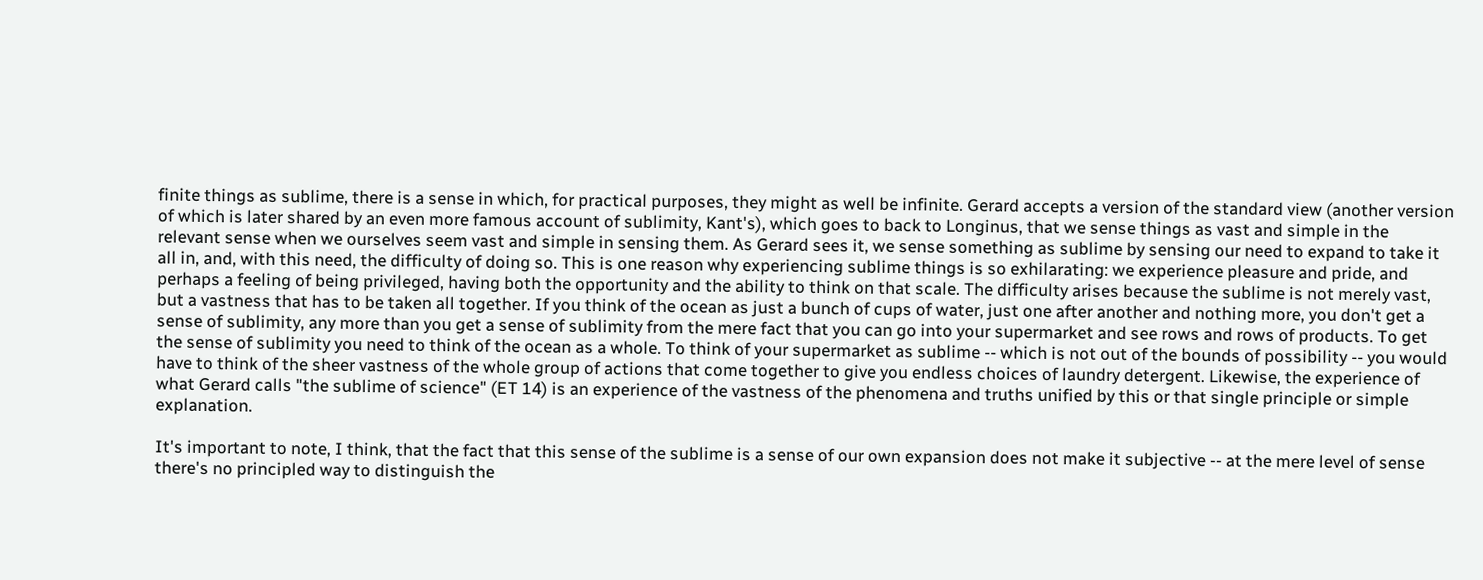finite things as sublime, there is a sense in which, for practical purposes, they might as well be infinite. Gerard accepts a version of the standard view (another version of which is later shared by an even more famous account of sublimity, Kant's), which goes to back to Longinus, that we sense things as vast and simple in the relevant sense when we ourselves seem vast and simple in sensing them. As Gerard sees it, we sense something as sublime by sensing our need to expand to take it all in, and, with this need, the difficulty of doing so. This is one reason why experiencing sublime things is so exhilarating: we experience pleasure and pride, and perhaps a feeling of being privileged, having both the opportunity and the ability to think on that scale. The difficulty arises because the sublime is not merely vast, but a vastness that has to be taken all together. If you think of the ocean as just a bunch of cups of water, just one after another and nothing more, you don't get a sense of sublimity, any more than you get a sense of sublimity from the mere fact that you can go into your supermarket and see rows and rows of products. To get the sense of sublimity you need to think of the ocean as a whole. To think of your supermarket as sublime -- which is not out of the bounds of possibility -- you would have to think of the sheer vastness of the whole group of actions that come together to give you endless choices of laundry detergent. Likewise, the experience of what Gerard calls "the sublime of science" (ET 14) is an experience of the vastness of the phenomena and truths unified by this or that single principle or simple explanation.

It's important to note, I think, that the fact that this sense of the sublime is a sense of our own expansion does not make it subjective -- at the mere level of sense there's no principled way to distinguish the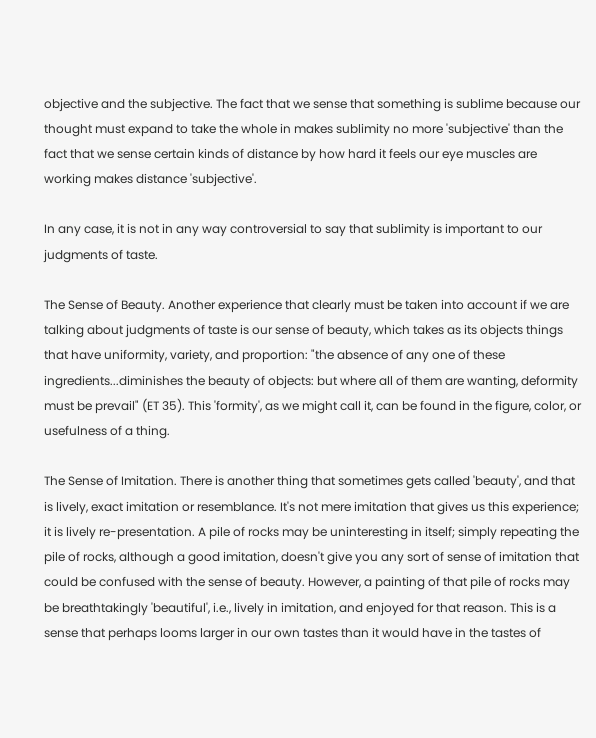objective and the subjective. The fact that we sense that something is sublime because our thought must expand to take the whole in makes sublimity no more 'subjective' than the fact that we sense certain kinds of distance by how hard it feels our eye muscles are working makes distance 'subjective'.

In any case, it is not in any way controversial to say that sublimity is important to our judgments of taste.

The Sense of Beauty. Another experience that clearly must be taken into account if we are talking about judgments of taste is our sense of beauty, which takes as its objects things that have uniformity, variety, and proportion: "the absence of any one of these ingredients...diminishes the beauty of objects: but where all of them are wanting, deformity must be prevail" (ET 35). This 'formity', as we might call it, can be found in the figure, color, or usefulness of a thing.

The Sense of Imitation. There is another thing that sometimes gets called 'beauty', and that is lively, exact imitation or resemblance. It's not mere imitation that gives us this experience; it is lively re-presentation. A pile of rocks may be uninteresting in itself; simply repeating the pile of rocks, although a good imitation, doesn't give you any sort of sense of imitation that could be confused with the sense of beauty. However, a painting of that pile of rocks may be breathtakingly 'beautiful', i.e., lively in imitation, and enjoyed for that reason. This is a sense that perhaps looms larger in our own tastes than it would have in the tastes of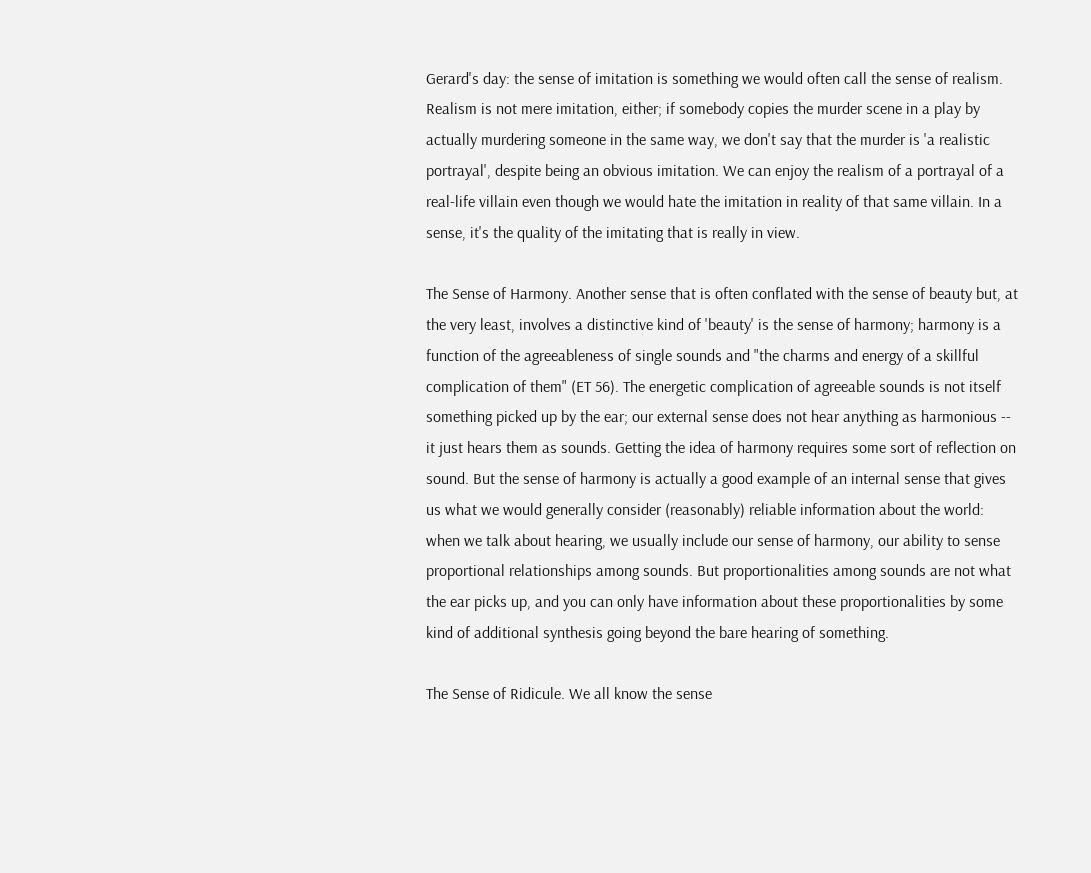Gerard's day: the sense of imitation is something we would often call the sense of realism. Realism is not mere imitation, either; if somebody copies the murder scene in a play by actually murdering someone in the same way, we don't say that the murder is 'a realistic portrayal', despite being an obvious imitation. We can enjoy the realism of a portrayal of a real-life villain even though we would hate the imitation in reality of that same villain. In a sense, it's the quality of the imitating that is really in view.

The Sense of Harmony. Another sense that is often conflated with the sense of beauty but, at the very least, involves a distinctive kind of 'beauty' is the sense of harmony; harmony is a function of the agreeableness of single sounds and "the charms and energy of a skillful complication of them" (ET 56). The energetic complication of agreeable sounds is not itself something picked up by the ear; our external sense does not hear anything as harmonious -- it just hears them as sounds. Getting the idea of harmony requires some sort of reflection on sound. But the sense of harmony is actually a good example of an internal sense that gives us what we would generally consider (reasonably) reliable information about the world: when we talk about hearing, we usually include our sense of harmony, our ability to sense proportional relationships among sounds. But proportionalities among sounds are not what the ear picks up, and you can only have information about these proportionalities by some kind of additional synthesis going beyond the bare hearing of something.

The Sense of Ridicule. We all know the sense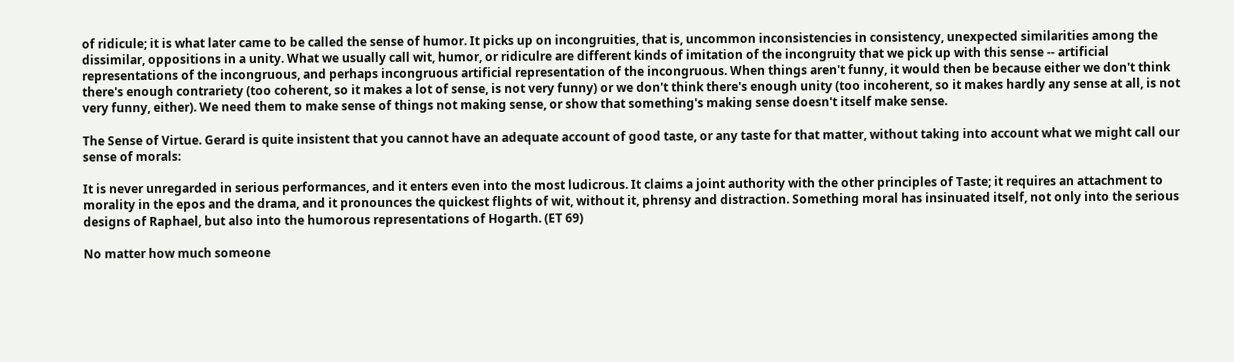of ridicule; it is what later came to be called the sense of humor. It picks up on incongruities, that is, uncommon inconsistencies in consistency, unexpected similarities among the dissimilar, oppositions in a unity. What we usually call wit, humor, or ridiculre are different kinds of imitation of the incongruity that we pick up with this sense -- artificial representations of the incongruous, and perhaps incongruous artificial representation of the incongruous. When things aren't funny, it would then be because either we don't think there's enough contrariety (too coherent, so it makes a lot of sense, is not very funny) or we don't think there's enough unity (too incoherent, so it makes hardly any sense at all, is not very funny, either). We need them to make sense of things not making sense, or show that something's making sense doesn't itself make sense.

The Sense of Virtue. Gerard is quite insistent that you cannot have an adequate account of good taste, or any taste for that matter, without taking into account what we might call our sense of morals:

It is never unregarded in serious performances, and it enters even into the most ludicrous. It claims a joint authority with the other principles of Taste; it requires an attachment to morality in the epos and the drama, and it pronounces the quickest flights of wit, without it, phrensy and distraction. Something moral has insinuated itself, not only into the serious designs of Raphael, but also into the humorous representations of Hogarth. (ET 69)

No matter how much someone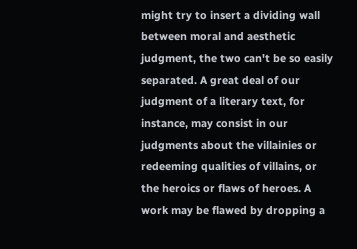might try to insert a dividing wall between moral and aesthetic judgment, the two can't be so easily separated. A great deal of our judgment of a literary text, for instance, may consist in our judgments about the villainies or redeeming qualities of villains, or the heroics or flaws of heroes. A work may be flawed by dropping a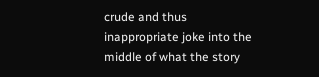crude and thus inappropriate joke into the middle of what the story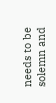needs to be solemn and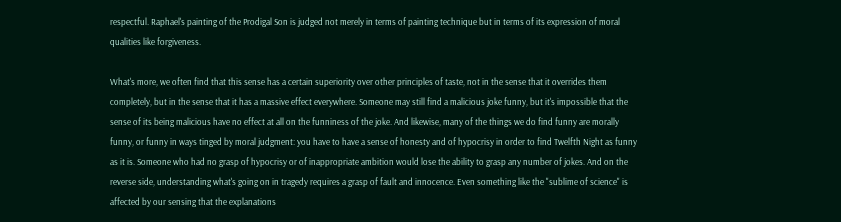respectful. Raphael's painting of the Prodigal Son is judged not merely in terms of painting technique but in terms of its expression of moral qualities like forgiveness.

What's more, we often find that this sense has a certain superiority over other principles of taste, not in the sense that it overrides them completely, but in the sense that it has a massive effect everywhere. Someone may still find a malicious joke funny, but it's impossible that the sense of its being malicious have no effect at all on the funniness of the joke. And likewise, many of the things we do find funny are morally funny, or funny in ways tinged by moral judgment: you have to have a sense of honesty and of hypocrisy in order to find Twelfth Night as funny as it is. Someone who had no grasp of hypocrisy or of inappropriate ambition would lose the ability to grasp any number of jokes. And on the reverse side, understanding what's going on in tragedy requires a grasp of fault and innocence. Even something like the "sublime of science" is affected by our sensing that the explanations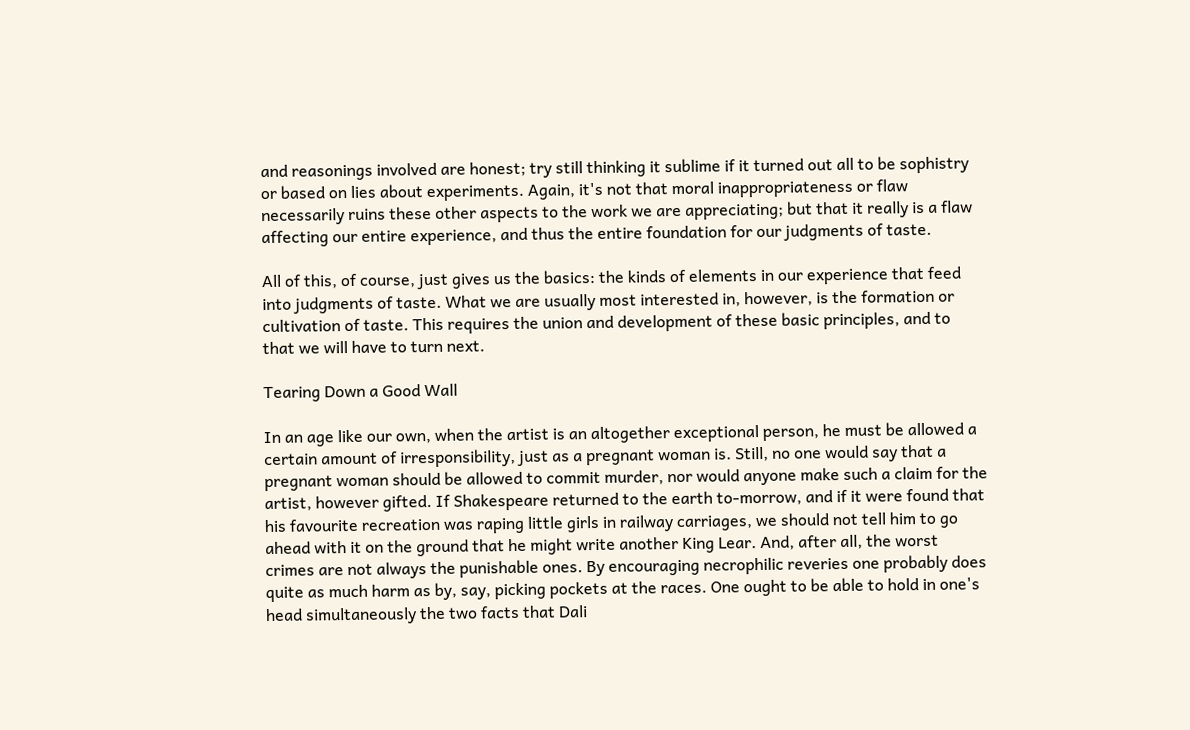and reasonings involved are honest; try still thinking it sublime if it turned out all to be sophistry or based on lies about experiments. Again, it's not that moral inappropriateness or flaw necessarily ruins these other aspects to the work we are appreciating; but that it really is a flaw affecting our entire experience, and thus the entire foundation for our judgments of taste.

All of this, of course, just gives us the basics: the kinds of elements in our experience that feed into judgments of taste. What we are usually most interested in, however, is the formation or cultivation of taste. This requires the union and development of these basic principles, and to that we will have to turn next.

Tearing Down a Good Wall

In an age like our own, when the artist is an altogether exceptional person, he must be allowed a certain amount of irresponsibility, just as a pregnant woman is. Still, no one would say that a pregnant woman should be allowed to commit murder, nor would anyone make such a claim for the artist, however gifted. If Shakespeare returned to the earth to-morrow, and if it were found that his favourite recreation was raping little girls in railway carriages, we should not tell him to go ahead with it on the ground that he might write another King Lear. And, after all, the worst crimes are not always the punishable ones. By encouraging necrophilic reveries one probably does quite as much harm as by, say, picking pockets at the races. One ought to be able to hold in one's head simultaneously the two facts that Dali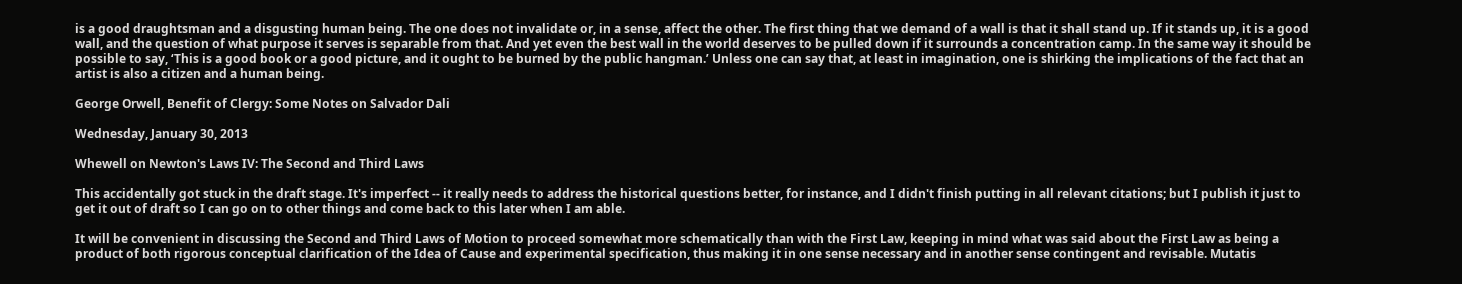is a good draughtsman and a disgusting human being. The one does not invalidate or, in a sense, affect the other. The first thing that we demand of a wall is that it shall stand up. If it stands up, it is a good wall, and the question of what purpose it serves is separable from that. And yet even the best wall in the world deserves to be pulled down if it surrounds a concentration camp. In the same way it should be possible to say, ‘This is a good book or a good picture, and it ought to be burned by the public hangman.’ Unless one can say that, at least in imagination, one is shirking the implications of the fact that an artist is also a citizen and a human being.

George Orwell, Benefit of Clergy: Some Notes on Salvador Dali

Wednesday, January 30, 2013

Whewell on Newton's Laws IV: The Second and Third Laws

This accidentally got stuck in the draft stage. It's imperfect -- it really needs to address the historical questions better, for instance, and I didn't finish putting in all relevant citations; but I publish it just to get it out of draft so I can go on to other things and come back to this later when I am able.

It will be convenient in discussing the Second and Third Laws of Motion to proceed somewhat more schematically than with the First Law, keeping in mind what was said about the First Law as being a product of both rigorous conceptual clarification of the Idea of Cause and experimental specification, thus making it in one sense necessary and in another sense contingent and revisable. Mutatis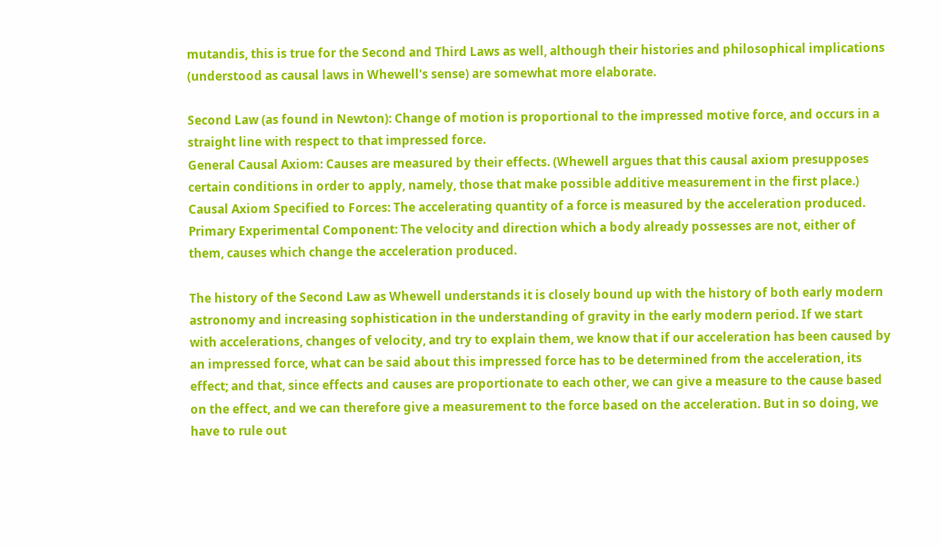mutandis, this is true for the Second and Third Laws as well, although their histories and philosophical implications (understood as causal laws in Whewell's sense) are somewhat more elaborate.

Second Law (as found in Newton): Change of motion is proportional to the impressed motive force, and occurs in a straight line with respect to that impressed force.
General Causal Axiom: Causes are measured by their effects. (Whewell argues that this causal axiom presupposes certain conditions in order to apply, namely, those that make possible additive measurement in the first place.)
Causal Axiom Specified to Forces: The accelerating quantity of a force is measured by the acceleration produced.
Primary Experimental Component: The velocity and direction which a body already possesses are not, either of them, causes which change the acceleration produced.

The history of the Second Law as Whewell understands it is closely bound up with the history of both early modern astronomy and increasing sophistication in the understanding of gravity in the early modern period. If we start with accelerations, changes of velocity, and try to explain them, we know that if our acceleration has been caused by an impressed force, what can be said about this impressed force has to be determined from the acceleration, its effect; and that, since effects and causes are proportionate to each other, we can give a measure to the cause based on the effect, and we can therefore give a measurement to the force based on the acceleration. But in so doing, we have to rule out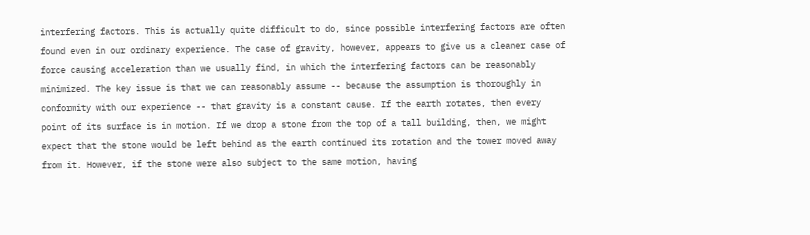interfering factors. This is actually quite difficult to do, since possible interfering factors are often found even in our ordinary experience. The case of gravity, however, appears to give us a cleaner case of force causing acceleration than we usually find, in which the interfering factors can be reasonably minimized. The key issue is that we can reasonably assume -- because the assumption is thoroughly in conformity with our experience -- that gravity is a constant cause. If the earth rotates, then every point of its surface is in motion. If we drop a stone from the top of a tall building, then, we might expect that the stone would be left behind as the earth continued its rotation and the tower moved away from it. However, if the stone were also subject to the same motion, having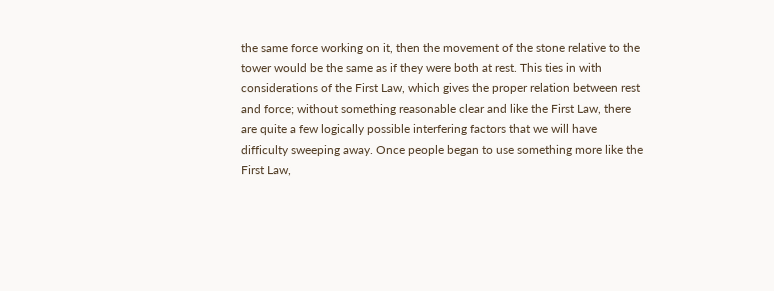the same force working on it, then the movement of the stone relative to the tower would be the same as if they were both at rest. This ties in with considerations of the First Law, which gives the proper relation between rest and force; without something reasonable clear and like the First Law, there are quite a few logically possible interfering factors that we will have difficulty sweeping away. Once people began to use something more like the First Law,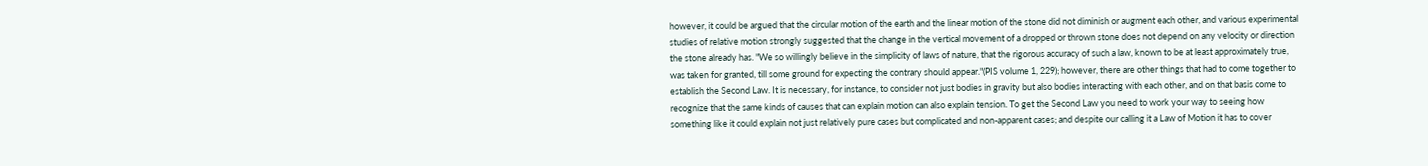however, it could be argued that the circular motion of the earth and the linear motion of the stone did not diminish or augment each other, and various experimental studies of relative motion strongly suggested that the change in the vertical movement of a dropped or thrown stone does not depend on any velocity or direction the stone already has. "We so willingly believe in the simplicity of laws of nature, that the rigorous accuracy of such a law, known to be at least approximately true, was taken for granted, till some ground for expecting the contrary should appear."(PIS volume 1, 229); however, there are other things that had to come together to establish the Second Law. It is necessary, for instance, to consider not just bodies in gravity but also bodies interacting with each other, and on that basis come to recognize that the same kinds of causes that can explain motion can also explain tension. To get the Second Law you need to work your way to seeing how something like it could explain not just relatively pure cases but complicated and non-apparent cases; and despite our calling it a Law of Motion it has to cover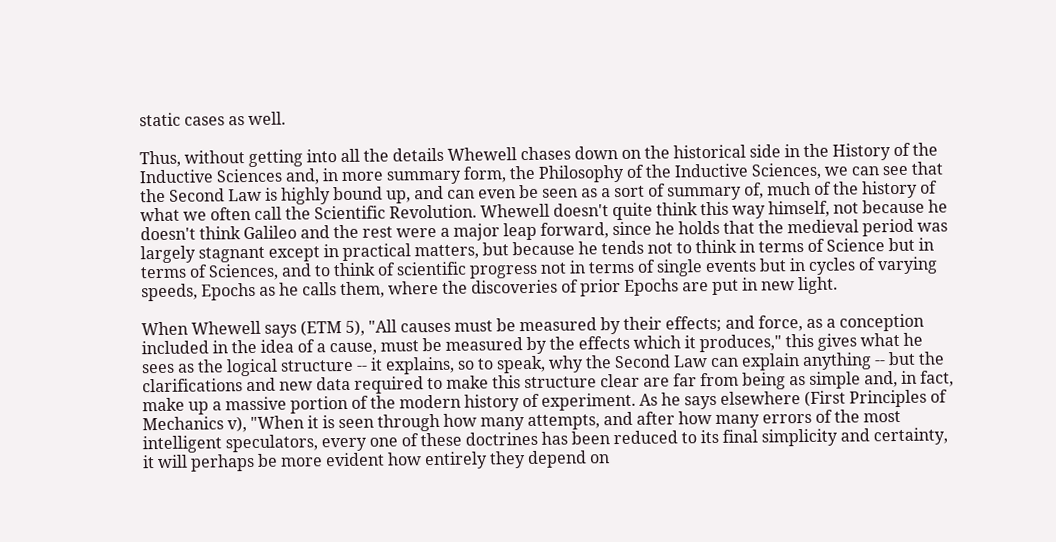static cases as well.

Thus, without getting into all the details Whewell chases down on the historical side in the History of the Inductive Sciences and, in more summary form, the Philosophy of the Inductive Sciences, we can see that the Second Law is highly bound up, and can even be seen as a sort of summary of, much of the history of what we often call the Scientific Revolution. Whewell doesn't quite think this way himself, not because he doesn't think Galileo and the rest were a major leap forward, since he holds that the medieval period was largely stagnant except in practical matters, but because he tends not to think in terms of Science but in terms of Sciences, and to think of scientific progress not in terms of single events but in cycles of varying speeds, Epochs as he calls them, where the discoveries of prior Epochs are put in new light.

When Whewell says (ETM 5), "All causes must be measured by their effects; and force, as a conception included in the idea of a cause, must be measured by the effects which it produces," this gives what he sees as the logical structure -- it explains, so to speak, why the Second Law can explain anything -- but the clarifications and new data required to make this structure clear are far from being as simple and, in fact, make up a massive portion of the modern history of experiment. As he says elsewhere (First Principles of Mechanics v), "When it is seen through how many attempts, and after how many errors of the most intelligent speculators, every one of these doctrines has been reduced to its final simplicity and certainty, it will perhaps be more evident how entirely they depend on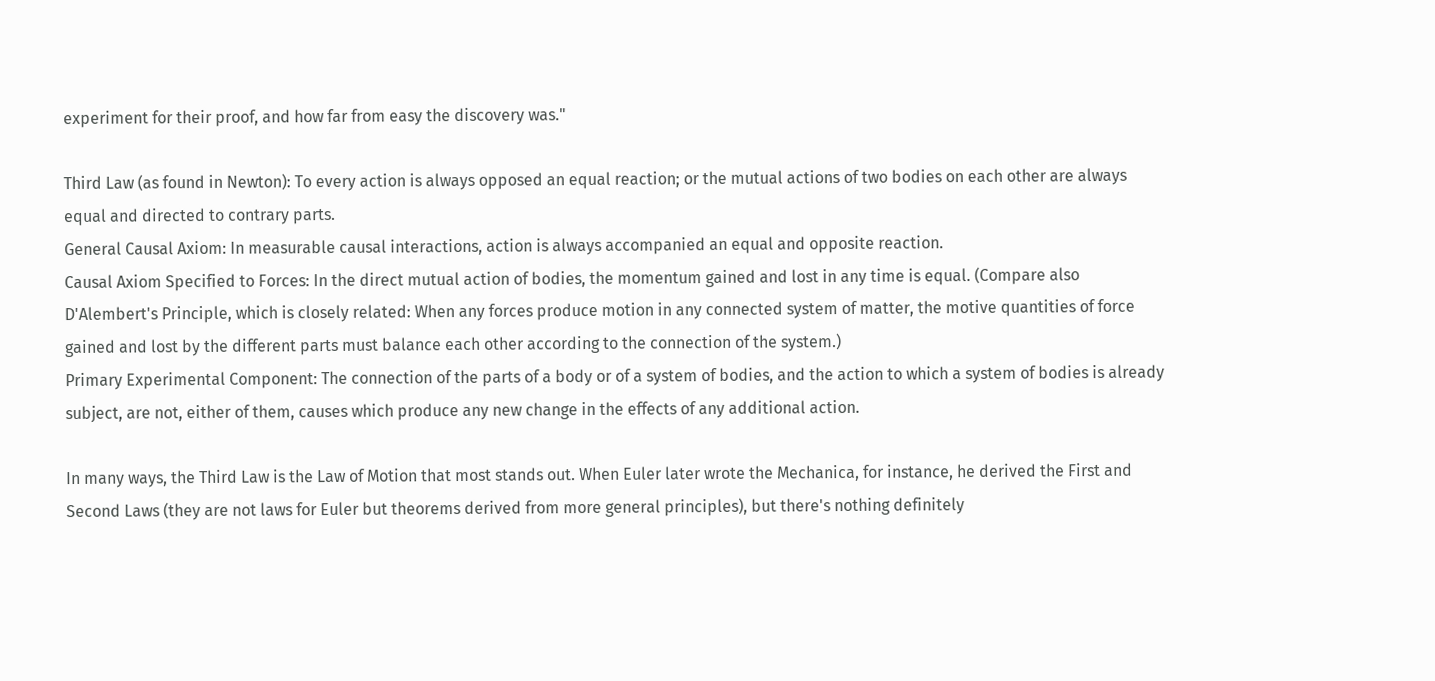experiment for their proof, and how far from easy the discovery was."

Third Law (as found in Newton): To every action is always opposed an equal reaction; or the mutual actions of two bodies on each other are always equal and directed to contrary parts.
General Causal Axiom: In measurable causal interactions, action is always accompanied an equal and opposite reaction.
Causal Axiom Specified to Forces: In the direct mutual action of bodies, the momentum gained and lost in any time is equal. (Compare also D'Alembert's Principle, which is closely related: When any forces produce motion in any connected system of matter, the motive quantities of force gained and lost by the different parts must balance each other according to the connection of the system.)
Primary Experimental Component: The connection of the parts of a body or of a system of bodies, and the action to which a system of bodies is already subject, are not, either of them, causes which produce any new change in the effects of any additional action.

In many ways, the Third Law is the Law of Motion that most stands out. When Euler later wrote the Mechanica, for instance, he derived the First and Second Laws (they are not laws for Euler but theorems derived from more general principles), but there's nothing definitely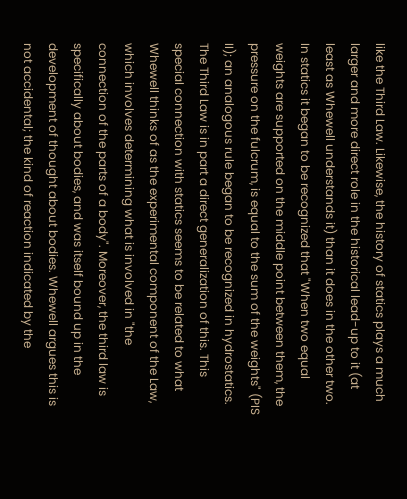like the Third Law. Likewise, the history of statics plays a much larger and more direct role in the historical lead-up to it (at least as Whewell understands it) than it does in the other two. In statics it began to be recognized that "When two equal weights are supported on the middle point between them, the pressure on the fulcrum, is equal to the sum of the weights" (PIS II); an analogous rule began to be recognized in hydrostatics. The Third Law is in part a direct generalization of this. This special connection with statics seems to be related to what Whewell thinks of as the experimental component of the Law, which involves determining what is involved in "the connection of the parts of a body". Moreover, the third law is specifically about bodies, and was itself bound up in the development of thought about bodies. Whewell argues this is not accidental; the kind of reaction indicated by the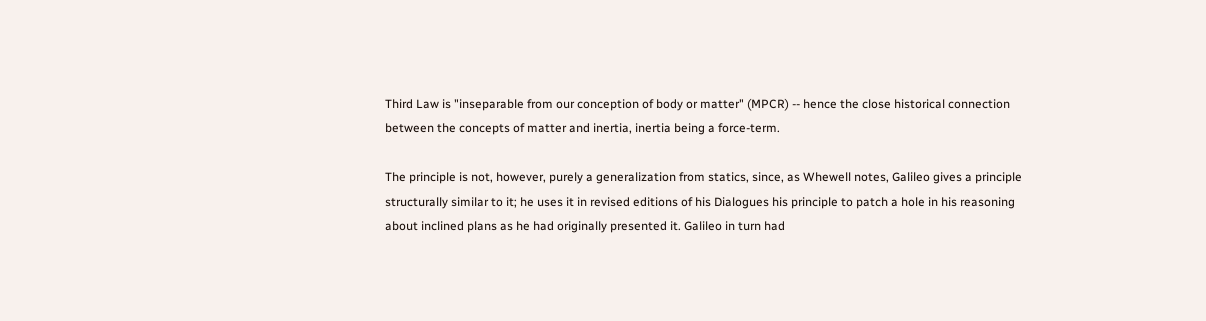Third Law is "inseparable from our conception of body or matter" (MPCR) -- hence the close historical connection between the concepts of matter and inertia, inertia being a force-term.

The principle is not, however, purely a generalization from statics, since, as Whewell notes, Galileo gives a principle structurally similar to it; he uses it in revised editions of his Dialogues his principle to patch a hole in his reasoning about inclined plans as he had originally presented it. Galileo in turn had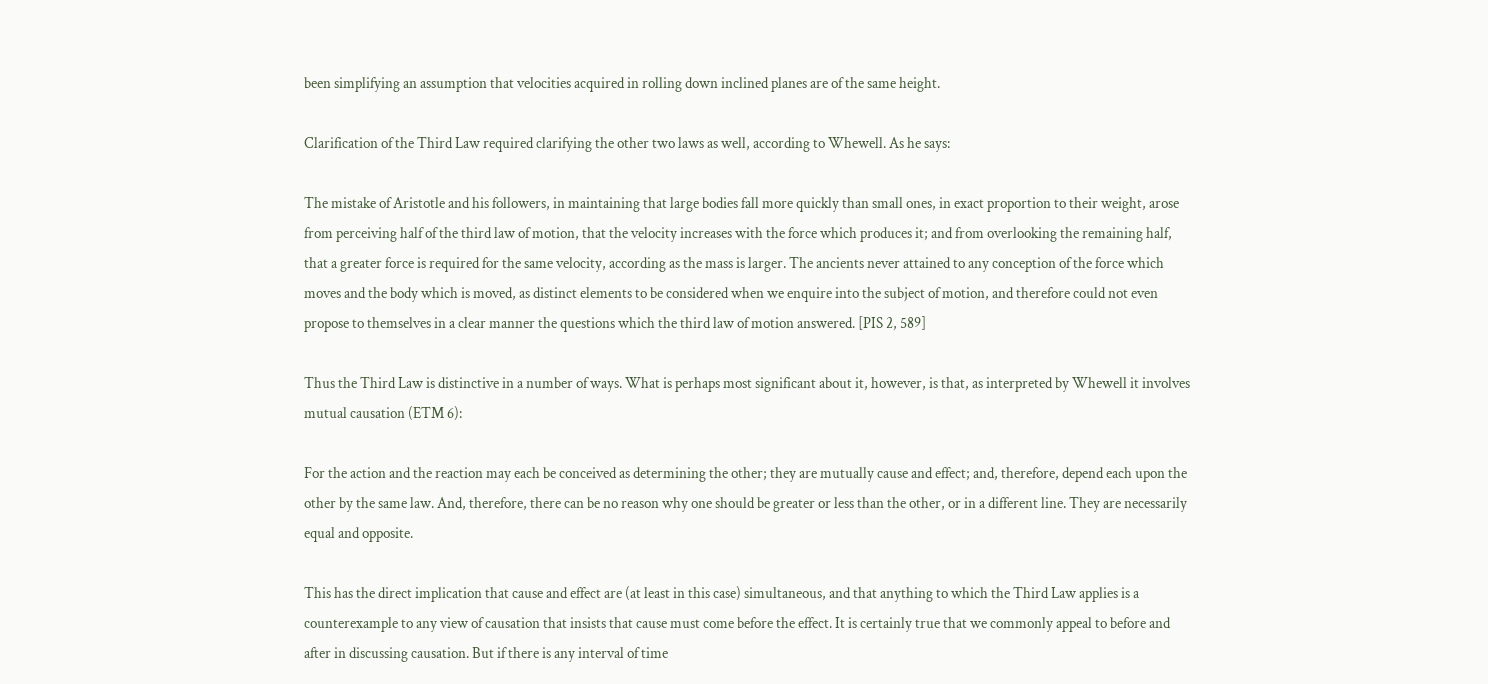been simplifying an assumption that velocities acquired in rolling down inclined planes are of the same height.

Clarification of the Third Law required clarifying the other two laws as well, according to Whewell. As he says:

The mistake of Aristotle and his followers, in maintaining that large bodies fall more quickly than small ones, in exact proportion to their weight, arose from perceiving half of the third law of motion, that the velocity increases with the force which produces it; and from overlooking the remaining half, that a greater force is required for the same velocity, according as the mass is larger. The ancients never attained to any conception of the force which moves and the body which is moved, as distinct elements to be considered when we enquire into the subject of motion, and therefore could not even propose to themselves in a clear manner the questions which the third law of motion answered. [PIS 2, 589]

Thus the Third Law is distinctive in a number of ways. What is perhaps most significant about it, however, is that, as interpreted by Whewell it involves mutual causation (ETM 6):

For the action and the reaction may each be conceived as determining the other; they are mutually cause and effect; and, therefore, depend each upon the other by the same law. And, therefore, there can be no reason why one should be greater or less than the other, or in a different line. They are necessarily equal and opposite.

This has the direct implication that cause and effect are (at least in this case) simultaneous, and that anything to which the Third Law applies is a counterexample to any view of causation that insists that cause must come before the effect. It is certainly true that we commonly appeal to before and after in discussing causation. But if there is any interval of time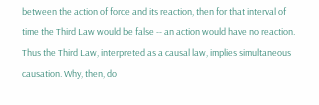between the action of force and its reaction, then for that interval of time the Third Law would be false -- an action would have no reaction. Thus the Third Law, interpreted as a causal law, implies simultaneous causation. Why, then, do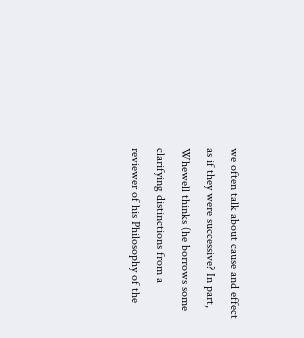we often talk about cause and effect as if they were successive? In part, Whewell thinks (he borrows some clarifying distinctions from a reviewer of his Philosophy of the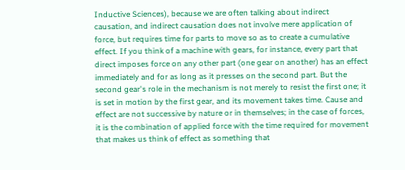Inductive Sciences), because we are often talking about indirect causation, and indirect causation does not involve mere application of force, but requires time for parts to move so as to create a cumulative effect. If you think of a machine with gears, for instance, every part that direct imposes force on any other part (one gear on another) has an effect immediately and for as long as it presses on the second part. But the second gear's role in the mechanism is not merely to resist the first one; it is set in motion by the first gear, and its movement takes time. Cause and effect are not successive by nature or in themselves; in the case of forces, it is the combination of applied force with the time required for movement that makes us think of effect as something that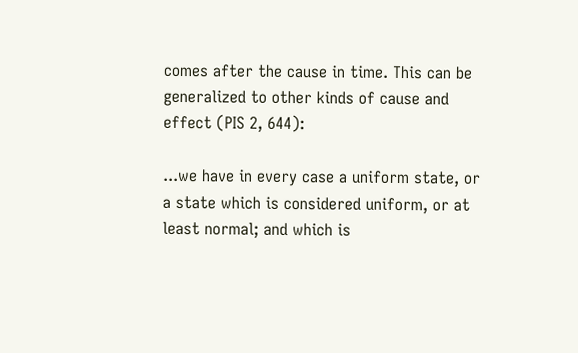comes after the cause in time. This can be generalized to other kinds of cause and effect (PIS 2, 644):

...we have in every case a uniform state, or a state which is considered uniform, or at least normal; and which is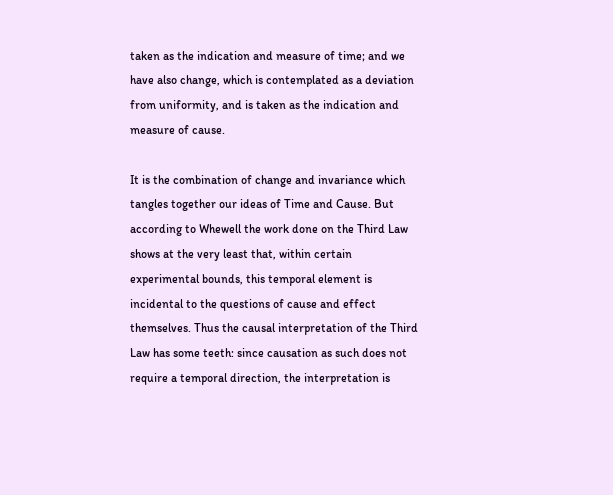taken as the indication and measure of time; and we have also change, which is contemplated as a deviation from uniformity, and is taken as the indication and measure of cause.

It is the combination of change and invariance which tangles together our ideas of Time and Cause. But according to Whewell the work done on the Third Law shows at the very least that, within certain experimental bounds, this temporal element is incidental to the questions of cause and effect themselves. Thus the causal interpretation of the Third Law has some teeth: since causation as such does not require a temporal direction, the interpretation is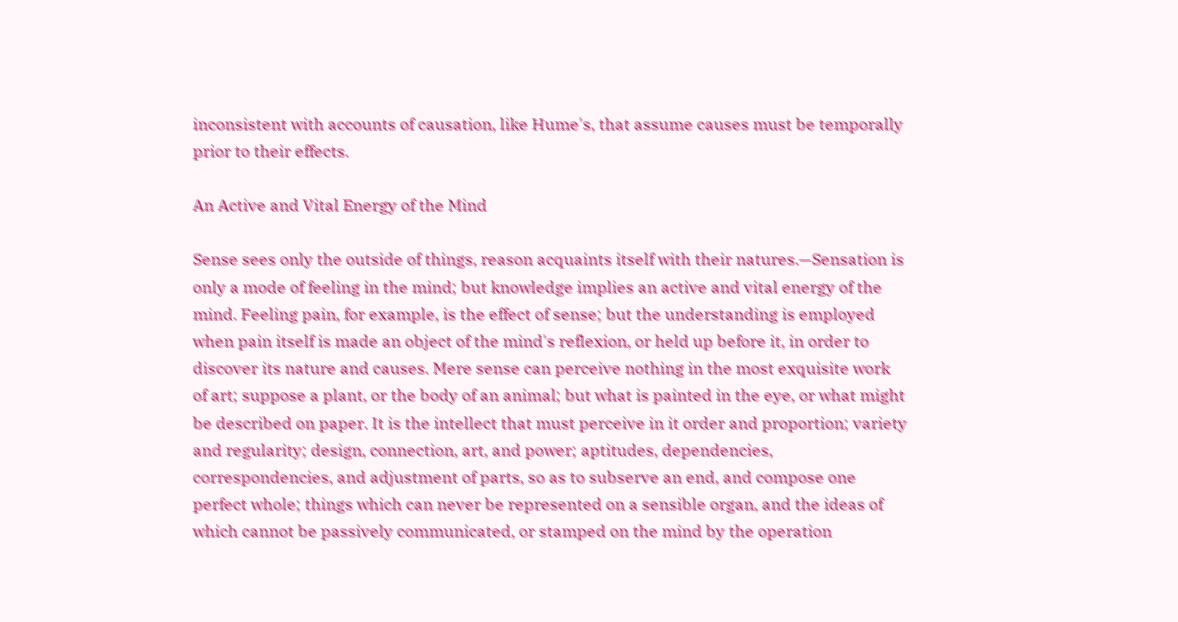inconsistent with accounts of causation, like Hume's, that assume causes must be temporally prior to their effects.

An Active and Vital Energy of the Mind

Sense sees only the outside of things, reason acquaints itself with their natures.—Sensation is only a mode of feeling in the mind; but knowledge implies an active and vital energy of the mind. Feeling pain, for example, is the effect of sense; but the understanding is employed when pain itself is made an object of the mind's reflexion, or held up before it, in order to discover its nature and causes. Mere sense can perceive nothing in the most exquisite work of art; suppose a plant, or the body of an animal; but what is painted in the eye, or what might be described on paper. It is the intellect that must perceive in it order and proportion; variety and regularity; design, connection, art, and power; aptitudes, dependencies, correspondencies, and adjustment of parts, so as to subserve an end, and compose one perfect whole; things which can never be represented on a sensible organ, and the ideas of which cannot be passively communicated, or stamped on the mind by the operation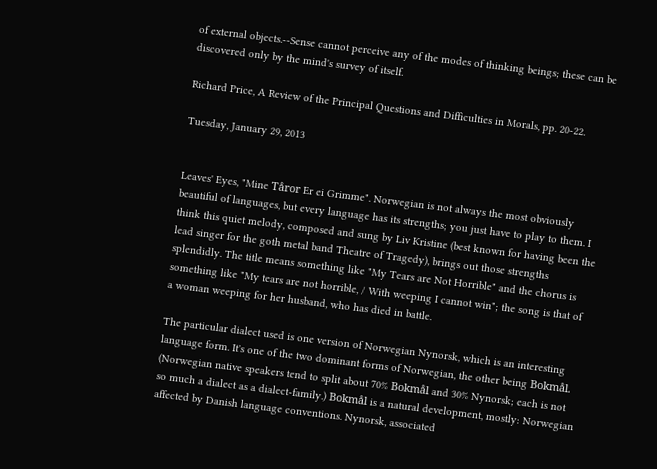of external objects.--Sense cannot perceive any of the modes of thinking beings; these can be discovered only by the mind's survey of itself.

Richard Price, A Review of the Principal Questions and Difficulties in Morals, pp. 20-22.

Tuesday, January 29, 2013


Leaves' Eyes, "Mine Tåror Er ei Grimme". Norwegian is not always the most obviously beautiful of languages, but every language has its strengths; you just have to play to them. I think this quiet melody, composed and sung by Liv Kristine (best known for having been the lead singer for the goth metal band Theatre of Tragedy), brings out those strengths splendidly. The title means something like "My Tears are Not Horrible" and the chorus is something like "My tears are not horrible, / With weeping I cannot win"; the song is that of a woman weeping for her husband, who has died in battle.

The particular dialect used is one version of Norwegian Nynorsk, which is an interesting language form. It's one of the two dominant forms of Norwegian, the other being Bokmål. (Norwegian native speakers tend to split about 70% Bokmål and 30% Nynorsk; each is not so much a dialect as a dialect-family.) Bokmål is a natural development, mostly: Norwegian affected by Danish language conventions. Nynorsk, associated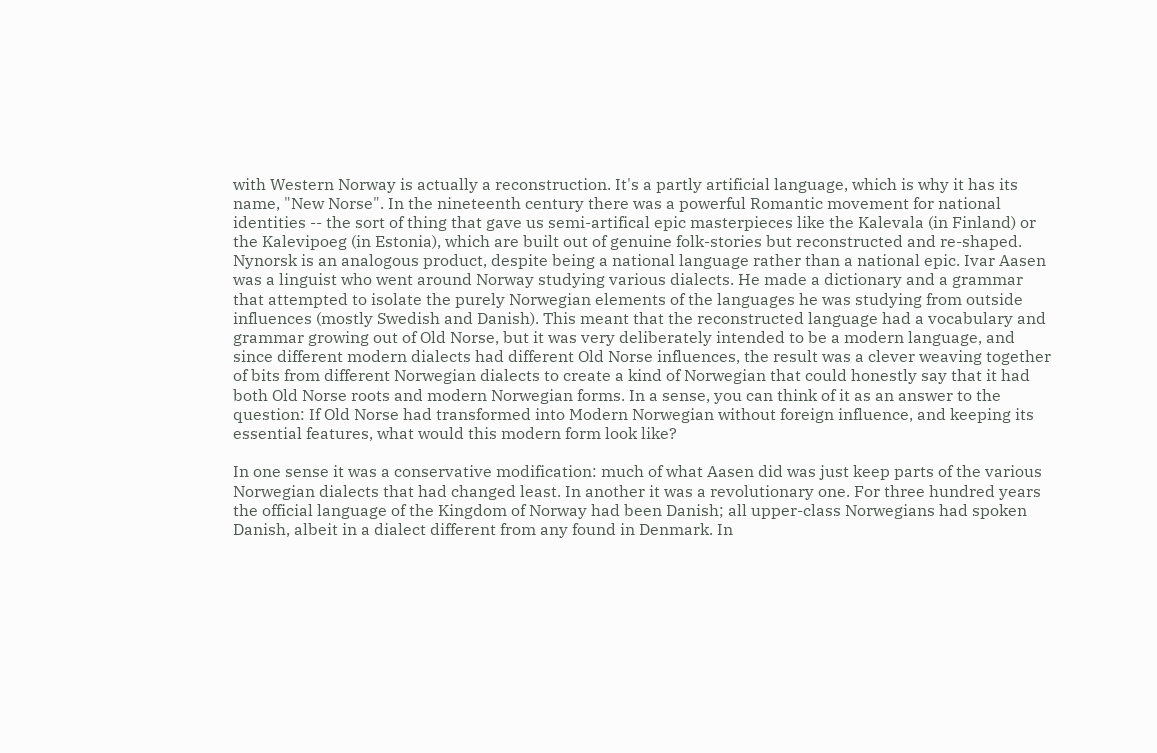with Western Norway is actually a reconstruction. It's a partly artificial language, which is why it has its name, "New Norse". In the nineteenth century there was a powerful Romantic movement for national identities -- the sort of thing that gave us semi-artifical epic masterpieces like the Kalevala (in Finland) or the Kalevipoeg (in Estonia), which are built out of genuine folk-stories but reconstructed and re-shaped. Nynorsk is an analogous product, despite being a national language rather than a national epic. Ivar Aasen was a linguist who went around Norway studying various dialects. He made a dictionary and a grammar that attempted to isolate the purely Norwegian elements of the languages he was studying from outside influences (mostly Swedish and Danish). This meant that the reconstructed language had a vocabulary and grammar growing out of Old Norse, but it was very deliberately intended to be a modern language, and since different modern dialects had different Old Norse influences, the result was a clever weaving together of bits from different Norwegian dialects to create a kind of Norwegian that could honestly say that it had both Old Norse roots and modern Norwegian forms. In a sense, you can think of it as an answer to the question: If Old Norse had transformed into Modern Norwegian without foreign influence, and keeping its essential features, what would this modern form look like?

In one sense it was a conservative modification: much of what Aasen did was just keep parts of the various Norwegian dialects that had changed least. In another it was a revolutionary one. For three hundred years the official language of the Kingdom of Norway had been Danish; all upper-class Norwegians had spoken Danish, albeit in a dialect different from any found in Denmark. In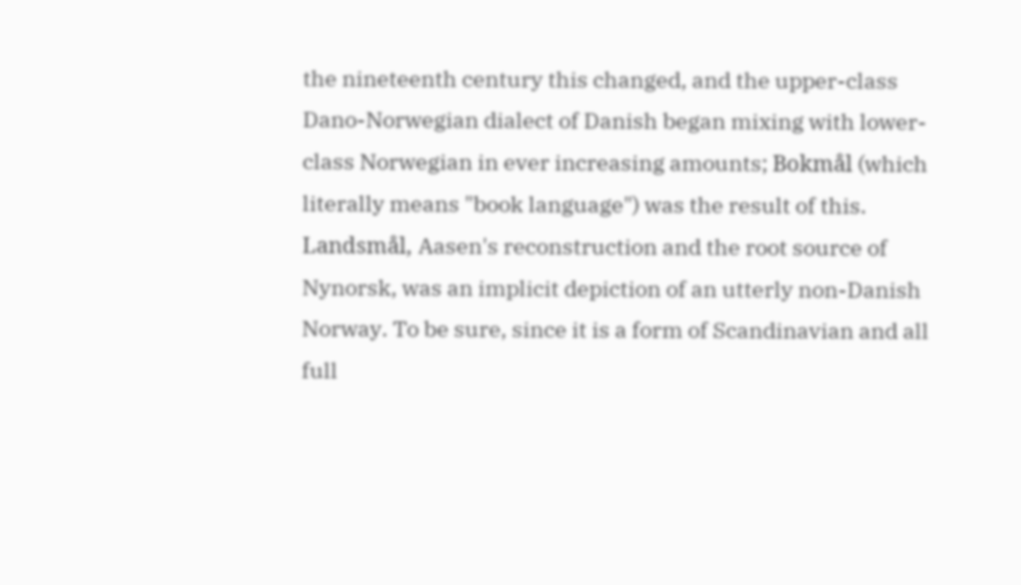the nineteenth century this changed, and the upper-class Dano-Norwegian dialect of Danish began mixing with lower-class Norwegian in ever increasing amounts; Bokmål (which literally means "book language") was the result of this. Landsmål, Aasen's reconstruction and the root source of Nynorsk, was an implicit depiction of an utterly non-Danish Norway. To be sure, since it is a form of Scandinavian and all full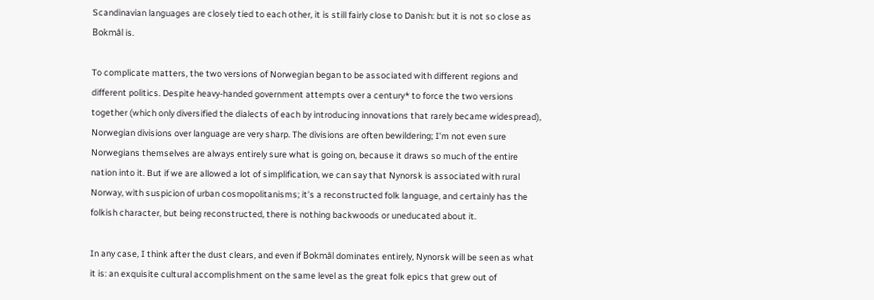Scandinavian languages are closely tied to each other, it is still fairly close to Danish: but it is not so close as Bokmål is.

To complicate matters, the two versions of Norwegian began to be associated with different regions and different politics. Despite heavy-handed government attempts over a century* to force the two versions together (which only diversified the dialects of each by introducing innovations that rarely became widespread), Norwegian divisions over language are very sharp. The divisions are often bewildering; I'm not even sure Norwegians themselves are always entirely sure what is going on, because it draws so much of the entire nation into it. But if we are allowed a lot of simplification, we can say that Nynorsk is associated with rural Norway, with suspicion of urban cosmopolitanisms; it's a reconstructed folk language, and certainly has the folkish character, but being reconstructed, there is nothing backwoods or uneducated about it.

In any case, I think after the dust clears, and even if Bokmål dominates entirely, Nynorsk will be seen as what it is: an exquisite cultural accomplishment on the same level as the great folk epics that grew out of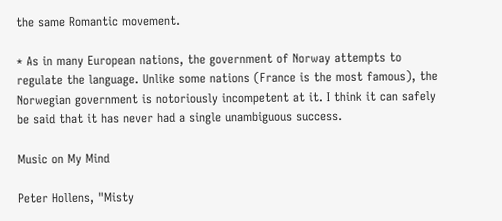the same Romantic movement.

* As in many European nations, the government of Norway attempts to regulate the language. Unlike some nations (France is the most famous), the Norwegian government is notoriously incompetent at it. I think it can safely be said that it has never had a single unambiguous success.

Music on My Mind

Peter Hollens, "Misty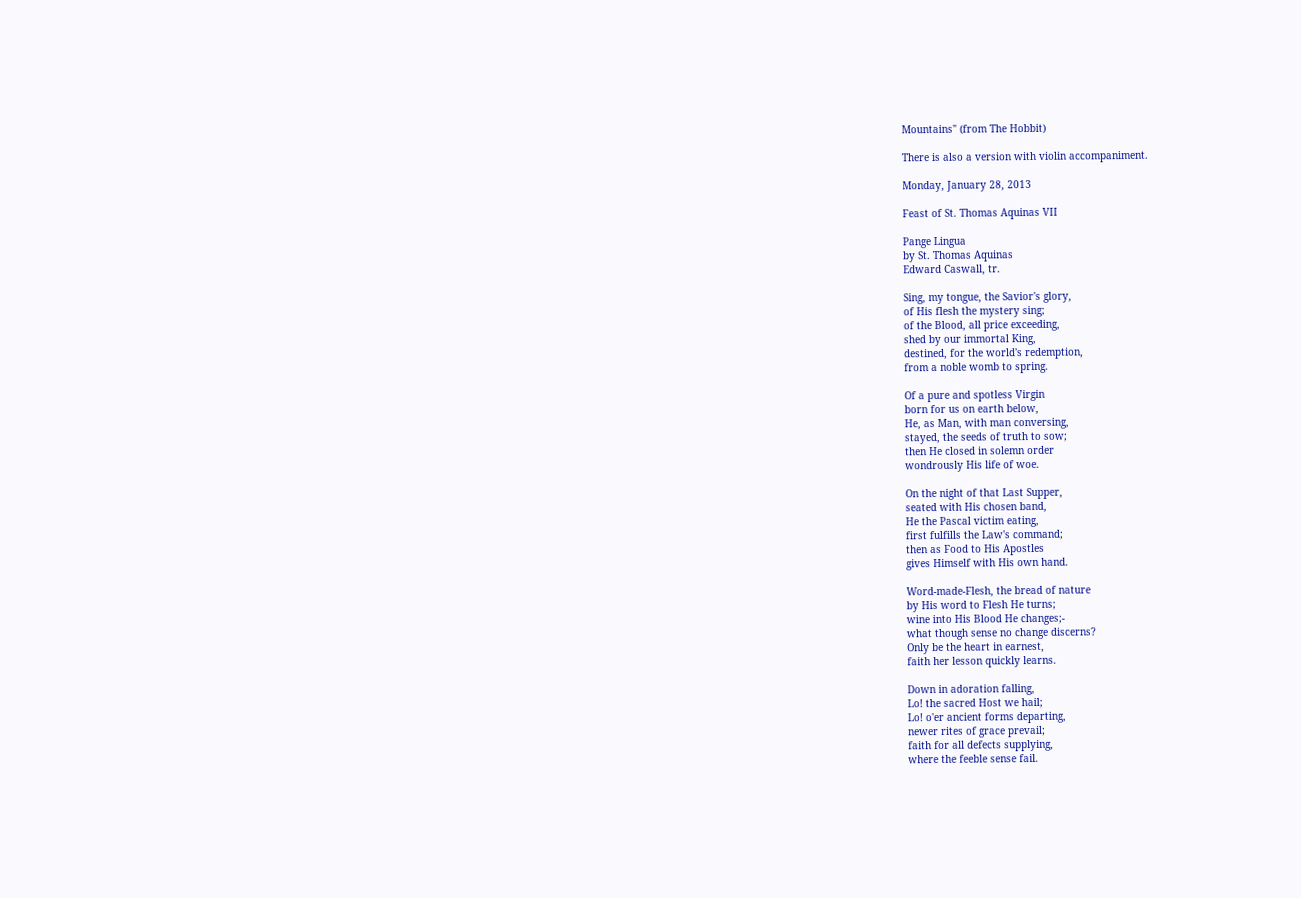Mountains" (from The Hobbit)

There is also a version with violin accompaniment.

Monday, January 28, 2013

Feast of St. Thomas Aquinas VII

Pange Lingua
by St. Thomas Aquinas
Edward Caswall, tr.

Sing, my tongue, the Savior's glory,
of His flesh the mystery sing;
of the Blood, all price exceeding,
shed by our immortal King,
destined, for the world's redemption,
from a noble womb to spring.

Of a pure and spotless Virgin
born for us on earth below,
He, as Man, with man conversing,
stayed, the seeds of truth to sow;
then He closed in solemn order
wondrously His life of woe.

On the night of that Last Supper,
seated with His chosen band,
He the Pascal victim eating,
first fulfills the Law's command;
then as Food to His Apostles
gives Himself with His own hand.

Word-made-Flesh, the bread of nature
by His word to Flesh He turns;
wine into His Blood He changes;-
what though sense no change discerns?
Only be the heart in earnest,
faith her lesson quickly learns.

Down in adoration falling,
Lo! the sacred Host we hail;
Lo! o'er ancient forms departing,
newer rites of grace prevail;
faith for all defects supplying,
where the feeble sense fail.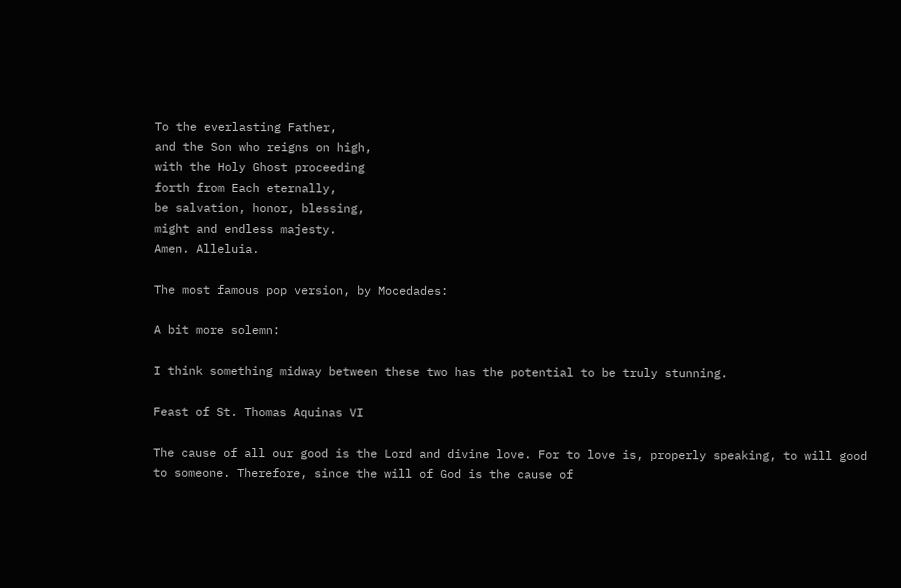To the everlasting Father,
and the Son who reigns on high,
with the Holy Ghost proceeding
forth from Each eternally,
be salvation, honor, blessing,
might and endless majesty.
Amen. Alleluia.

The most famous pop version, by Mocedades:

A bit more solemn:

I think something midway between these two has the potential to be truly stunning.

Feast of St. Thomas Aquinas VI

The cause of all our good is the Lord and divine love. For to love is, properly speaking, to will good to someone. Therefore, since the will of God is the cause of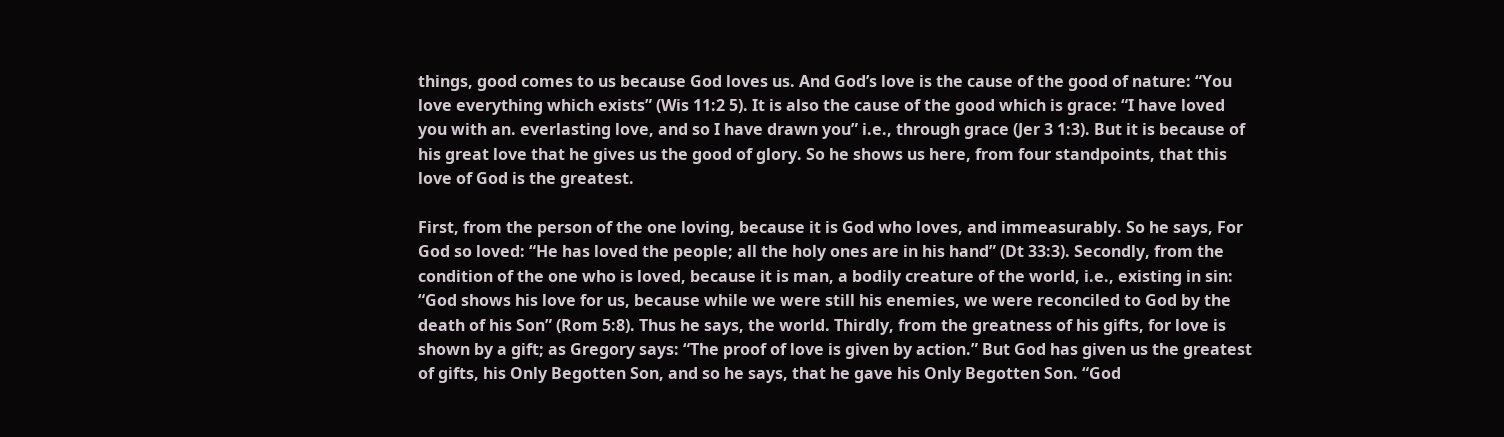things, good comes to us because God loves us. And God’s love is the cause of the good of nature: “You love everything which exists” (Wis 11:2 5). It is also the cause of the good which is grace: “I have loved you with an. everlasting love, and so I have drawn you” i.e., through grace (Jer 3 1:3). But it is because of his great love that he gives us the good of glory. So he shows us here, from four standpoints, that this love of God is the greatest.

First, from the person of the one loving, because it is God who loves, and immeasurably. So he says, For God so loved: “He has loved the people; all the holy ones are in his hand” (Dt 33:3). Secondly, from the condition of the one who is loved, because it is man, a bodily creature of the world, i.e., existing in sin: “God shows his love for us, because while we were still his enemies, we were reconciled to God by the death of his Son” (Rom 5:8). Thus he says, the world. Thirdly, from the greatness of his gifts, for love is shown by a gift; as Gregory says: “The proof of love is given by action.” But God has given us the greatest of gifts, his Only Begotten Son, and so he says, that he gave his Only Begotten Son. “God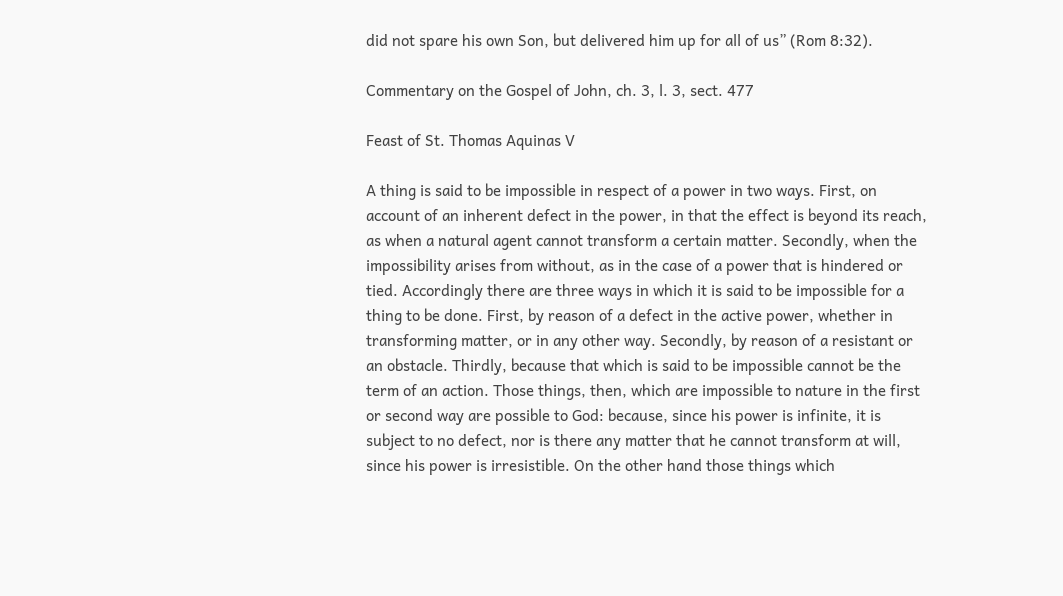did not spare his own Son, but delivered him up for all of us” (Rom 8:32).

Commentary on the Gospel of John, ch. 3, l. 3, sect. 477

Feast of St. Thomas Aquinas V

A thing is said to be impossible in respect of a power in two ways. First, on account of an inherent defect in the power, in that the effect is beyond its reach, as when a natural agent cannot transform a certain matter. Secondly, when the impossibility arises from without, as in the case of a power that is hindered or tied. Accordingly there are three ways in which it is said to be impossible for a thing to be done. First, by reason of a defect in the active power, whether in transforming matter, or in any other way. Secondly, by reason of a resistant or an obstacle. Thirdly, because that which is said to be impossible cannot be the term of an action. Those things, then, which are impossible to nature in the first or second way are possible to God: because, since his power is infinite, it is subject to no defect, nor is there any matter that he cannot transform at will, since his power is irresistible. On the other hand those things which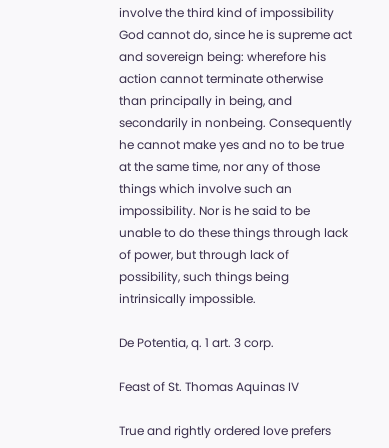involve the third kind of impossibility God cannot do, since he is supreme act and sovereign being: wherefore his action cannot terminate otherwise than principally in being, and secondarily in nonbeing. Consequently he cannot make yes and no to be true at the same time, nor any of those things which involve such an impossibility. Nor is he said to be unable to do these things through lack of power, but through lack of possibility, such things being intrinsically impossible.

De Potentia, q. 1 art. 3 corp.

Feast of St. Thomas Aquinas IV

True and rightly ordered love prefers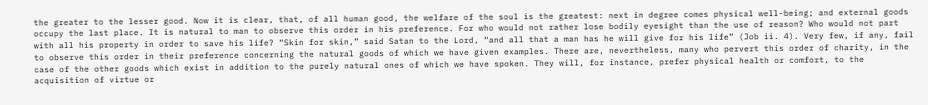the greater to the lesser good. Now it is clear, that, of all human good, the welfare of the soul is the greatest: next in degree comes physical well-being; and external goods occupy the last place. It is natural to man to observe this order in his preference. For who would not rather lose bodily eyesight than the use of reason? Who would not part with all his property in order to save his life? “Skin for skin,” said Satan to the Lord, “and all that a man has he will give for his life” (Job ii. 4). Very few, if any, fail to observe this order in their preference concerning the natural goods of which we have given examples. There are, nevertheless, many who pervert this order of charity, in the case of the other goods which exist in addition to the purely natural ones of which we have spoken. They will, for instance, prefer physical health or comfort, to the acquisition of virtue or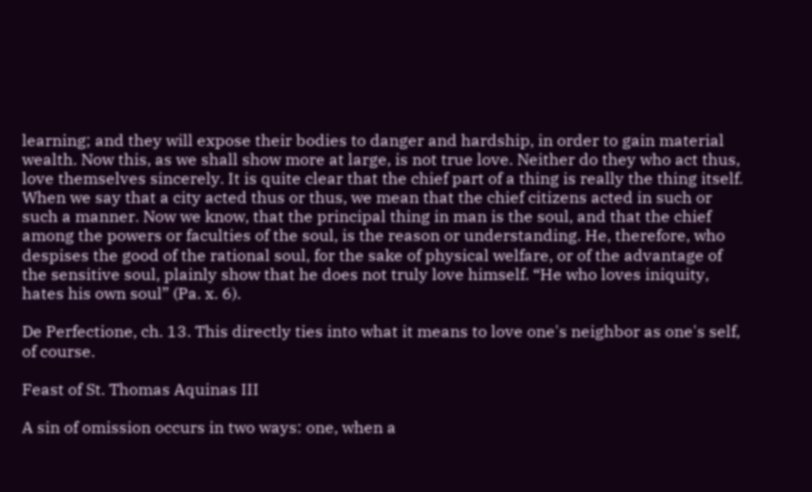learning; and they will expose their bodies to danger and hardship, in order to gain material wealth. Now this, as we shall show more at large, is not true love. Neither do they who act thus, love themselves sincerely. It is quite clear that the chief part of a thing is really the thing itself. When we say that a city acted thus or thus, we mean that the chief citizens acted in such or such a manner. Now we know, that the principal thing in man is the soul, and that the chief among the powers or faculties of the soul, is the reason or understanding. He, therefore, who despises the good of the rational soul, for the sake of physical welfare, or of the advantage of the sensitive soul, plainly show that he does not truly love himself. “He who loves iniquity, hates his own soul” (Pa. x. 6).

De Perfectione, ch. 13. This directly ties into what it means to love one's neighbor as one's self, of course.

Feast of St. Thomas Aquinas III

A sin of omission occurs in two ways: one, when a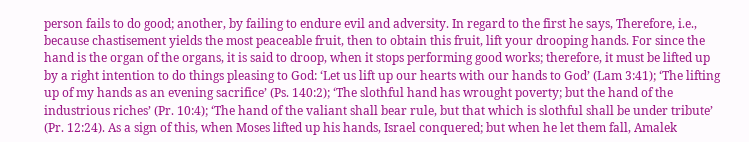person fails to do good; another, by failing to endure evil and adversity. In regard to the first he says, Therefore, i.e., because chastisement yields the most peaceable fruit, then to obtain this fruit, lift your drooping hands. For since the hand is the organ of the organs, it is said to droop, when it stops performing good works; therefore, it must be lifted up by a right intention to do things pleasing to God: ‘Let us lift up our hearts with our hands to God’ (Lam 3:41); ‘The lifting up of my hands as an evening sacrifice’ (Ps. 140:2); ‘The slothful hand has wrought poverty; but the hand of the industrious riches’ (Pr. 10:4); ‘The hand of the valiant shall bear rule, but that which is slothful shall be under tribute’ (Pr. 12:24). As a sign of this, when Moses lifted up his hands, Israel conquered; but when he let them fall, Amalek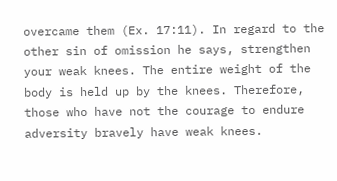overcame them (Ex. 17:11). In regard to the other sin of omission he says, strengthen your weak knees. The entire weight of the body is held up by the knees. Therefore, those who have not the courage to endure adversity bravely have weak knees.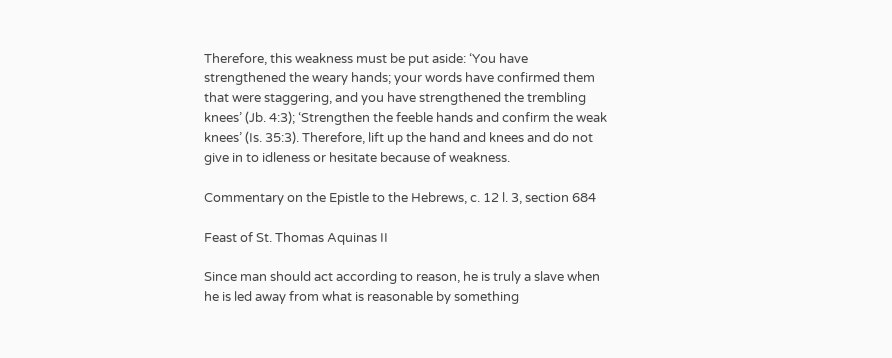Therefore, this weakness must be put aside: ‘You have strengthened the weary hands; your words have confirmed them that were staggering, and you have strengthened the trembling knees’ (Jb. 4:3); ‘Strengthen the feeble hands and confirm the weak knees’ (Is. 35:3). Therefore, lift up the hand and knees and do not give in to idleness or hesitate because of weakness.

Commentary on the Epistle to the Hebrews, c. 12 l. 3, section 684

Feast of St. Thomas Aquinas II

Since man should act according to reason, he is truly a slave when he is led away from what is reasonable by something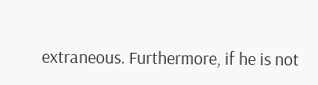extraneous. Furthermore, if he is not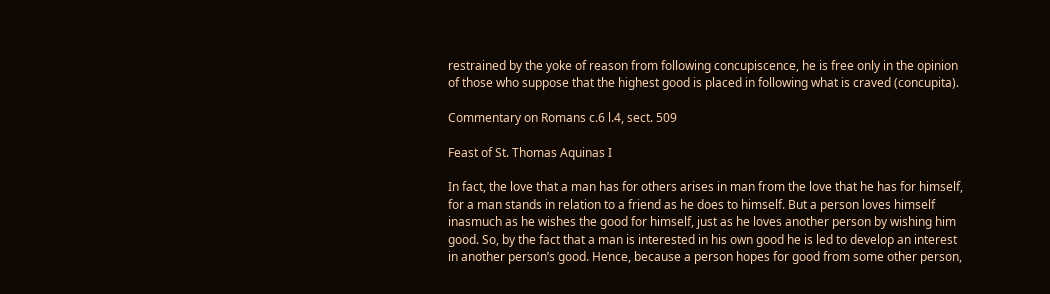restrained by the yoke of reason from following concupiscence, he is free only in the opinion of those who suppose that the highest good is placed in following what is craved (concupita).

Commentary on Romans c.6 l.4, sect. 509

Feast of St. Thomas Aquinas I

In fact, the love that a man has for others arises in man from the love that he has for himself, for a man stands in relation to a friend as he does to himself. But a person loves himself inasmuch as he wishes the good for himself, just as he loves another person by wishing him good. So, by the fact that a man is interested in his own good he is led to develop an interest in another person’s good. Hence, because a person hopes for good from some other person,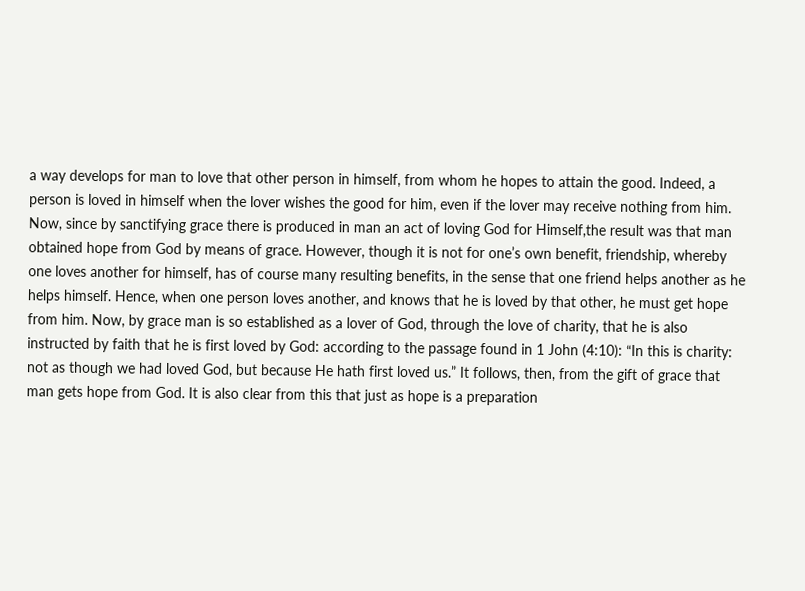a way develops for man to love that other person in himself, from whom he hopes to attain the good. Indeed, a person is loved in himself when the lover wishes the good for him, even if the lover may receive nothing from him. Now, since by sanctifying grace there is produced in man an act of loving God for Himself,the result was that man obtained hope from God by means of grace. However, though it is not for one’s own benefit, friendship, whereby one loves another for himself, has of course many resulting benefits, in the sense that one friend helps another as he helps himself. Hence, when one person loves another, and knows that he is loved by that other, he must get hope from him. Now, by grace man is so established as a lover of God, through the love of charity, that he is also instructed by faith that he is first loved by God: according to the passage found in 1 John (4:10): “In this is charity: not as though we had loved God, but because He hath first loved us.” It follows, then, from the gift of grace that man gets hope from God. It is also clear from this that just as hope is a preparation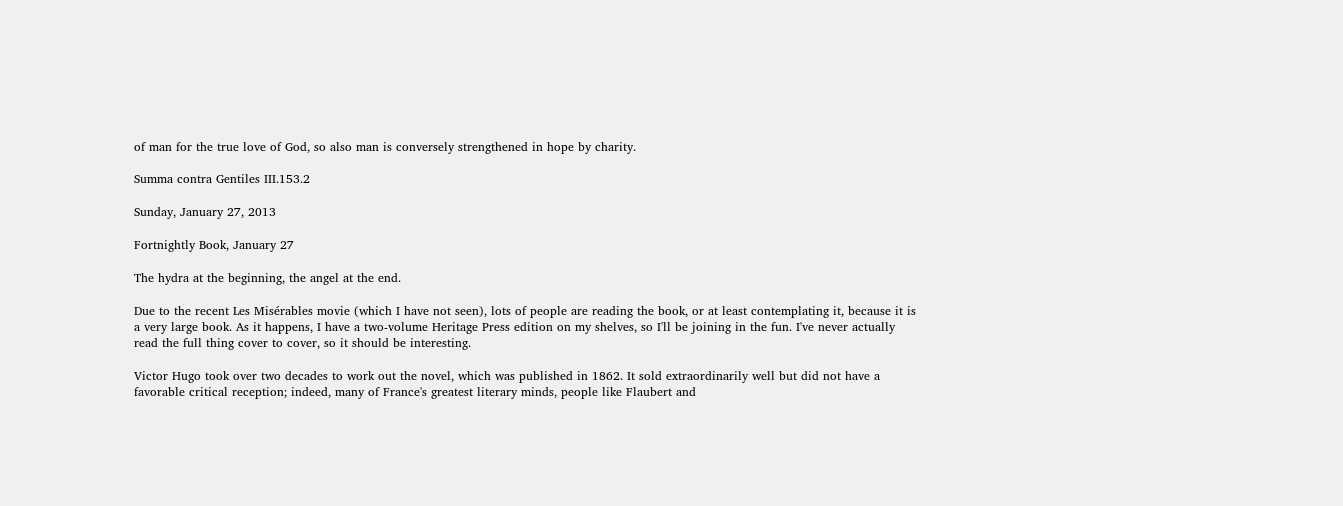of man for the true love of God, so also man is conversely strengthened in hope by charity.

Summa contra Gentiles III.153.2

Sunday, January 27, 2013

Fortnightly Book, January 27

The hydra at the beginning, the angel at the end.

Due to the recent Les Misérables movie (which I have not seen), lots of people are reading the book, or at least contemplating it, because it is a very large book. As it happens, I have a two-volume Heritage Press edition on my shelves, so I'll be joining in the fun. I've never actually read the full thing cover to cover, so it should be interesting.

Victor Hugo took over two decades to work out the novel, which was published in 1862. It sold extraordinarily well but did not have a favorable critical reception; indeed, many of France's greatest literary minds, people like Flaubert and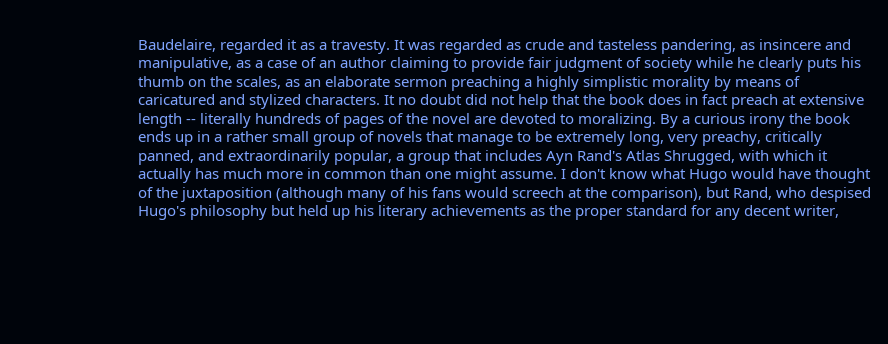Baudelaire, regarded it as a travesty. It was regarded as crude and tasteless pandering, as insincere and manipulative, as a case of an author claiming to provide fair judgment of society while he clearly puts his thumb on the scales, as an elaborate sermon preaching a highly simplistic morality by means of caricatured and stylized characters. It no doubt did not help that the book does in fact preach at extensive length -- literally hundreds of pages of the novel are devoted to moralizing. By a curious irony the book ends up in a rather small group of novels that manage to be extremely long, very preachy, critically panned, and extraordinarily popular, a group that includes Ayn Rand's Atlas Shrugged, with which it actually has much more in common than one might assume. I don't know what Hugo would have thought of the juxtaposition (although many of his fans would screech at the comparison), but Rand, who despised Hugo's philosophy but held up his literary achievements as the proper standard for any decent writer,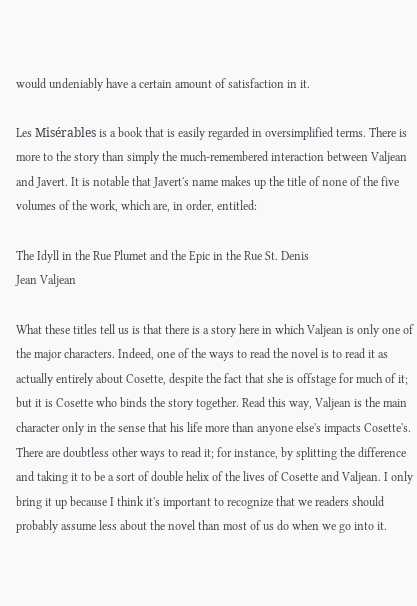would undeniably have a certain amount of satisfaction in it.

Les Misérables is a book that is easily regarded in oversimplified terms. There is more to the story than simply the much-remembered interaction between Valjean and Javert. It is notable that Javert's name makes up the title of none of the five volumes of the work, which are, in order, entitled:

The Idyll in the Rue Plumet and the Epic in the Rue St. Denis
Jean Valjean

What these titles tell us is that there is a story here in which Valjean is only one of the major characters. Indeed, one of the ways to read the novel is to read it as actually entirely about Cosette, despite the fact that she is offstage for much of it; but it is Cosette who binds the story together. Read this way, Valjean is the main character only in the sense that his life more than anyone else's impacts Cosette's. There are doubtless other ways to read it; for instance, by splitting the difference and taking it to be a sort of double helix of the lives of Cosette and Valjean. I only bring it up because I think it's important to recognize that we readers should probably assume less about the novel than most of us do when we go into it.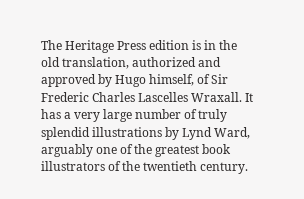The Heritage Press edition is in the old translation, authorized and approved by Hugo himself, of Sir Frederic Charles Lascelles Wraxall. It has a very large number of truly splendid illustrations by Lynd Ward, arguably one of the greatest book illustrators of the twentieth century.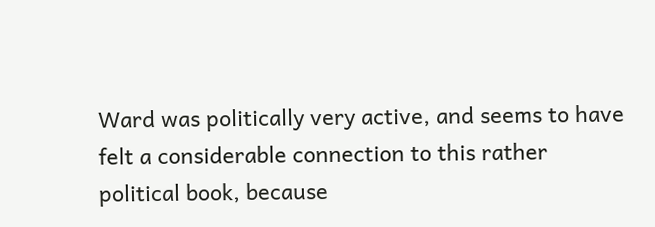Ward was politically very active, and seems to have felt a considerable connection to this rather political book, because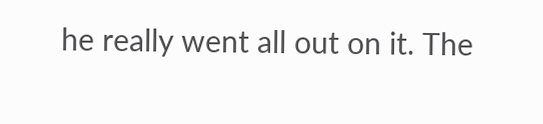he really went all out on it. The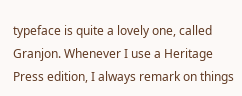typeface is quite a lovely one, called Granjon. Whenever I use a Heritage Press edition, I always remark on things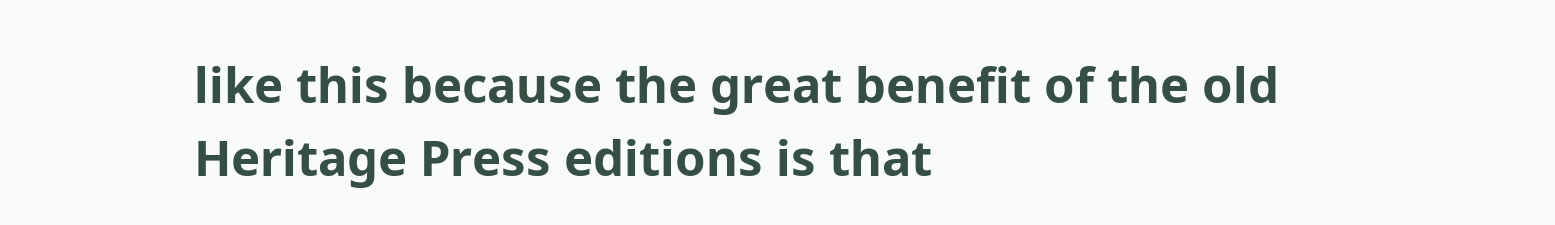like this because the great benefit of the old Heritage Press editions is that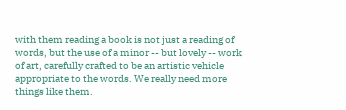with them reading a book is not just a reading of words, but the use of a minor -- but lovely -- work of art, carefully crafted to be an artistic vehicle appropriate to the words. We really need more things like them.